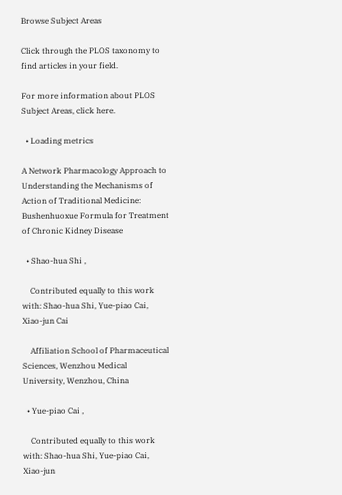Browse Subject Areas

Click through the PLOS taxonomy to find articles in your field.

For more information about PLOS Subject Areas, click here.

  • Loading metrics

A Network Pharmacology Approach to Understanding the Mechanisms of Action of Traditional Medicine: Bushenhuoxue Formula for Treatment of Chronic Kidney Disease

  • Shao-hua Shi ,

    Contributed equally to this work with: Shao-hua Shi, Yue-piao Cai, Xiao-jun Cai

    Affiliation School of Pharmaceutical Sciences, Wenzhou Medical University, Wenzhou, China

  • Yue-piao Cai ,

    Contributed equally to this work with: Shao-hua Shi, Yue-piao Cai, Xiao-jun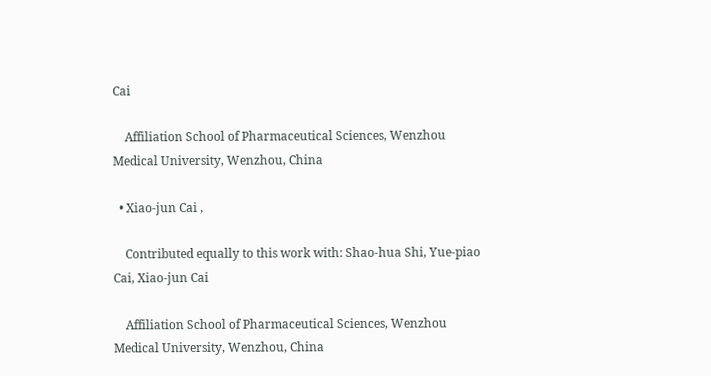Cai

    Affiliation School of Pharmaceutical Sciences, Wenzhou Medical University, Wenzhou, China

  • Xiao-jun Cai ,

    Contributed equally to this work with: Shao-hua Shi, Yue-piao Cai, Xiao-jun Cai

    Affiliation School of Pharmaceutical Sciences, Wenzhou Medical University, Wenzhou, China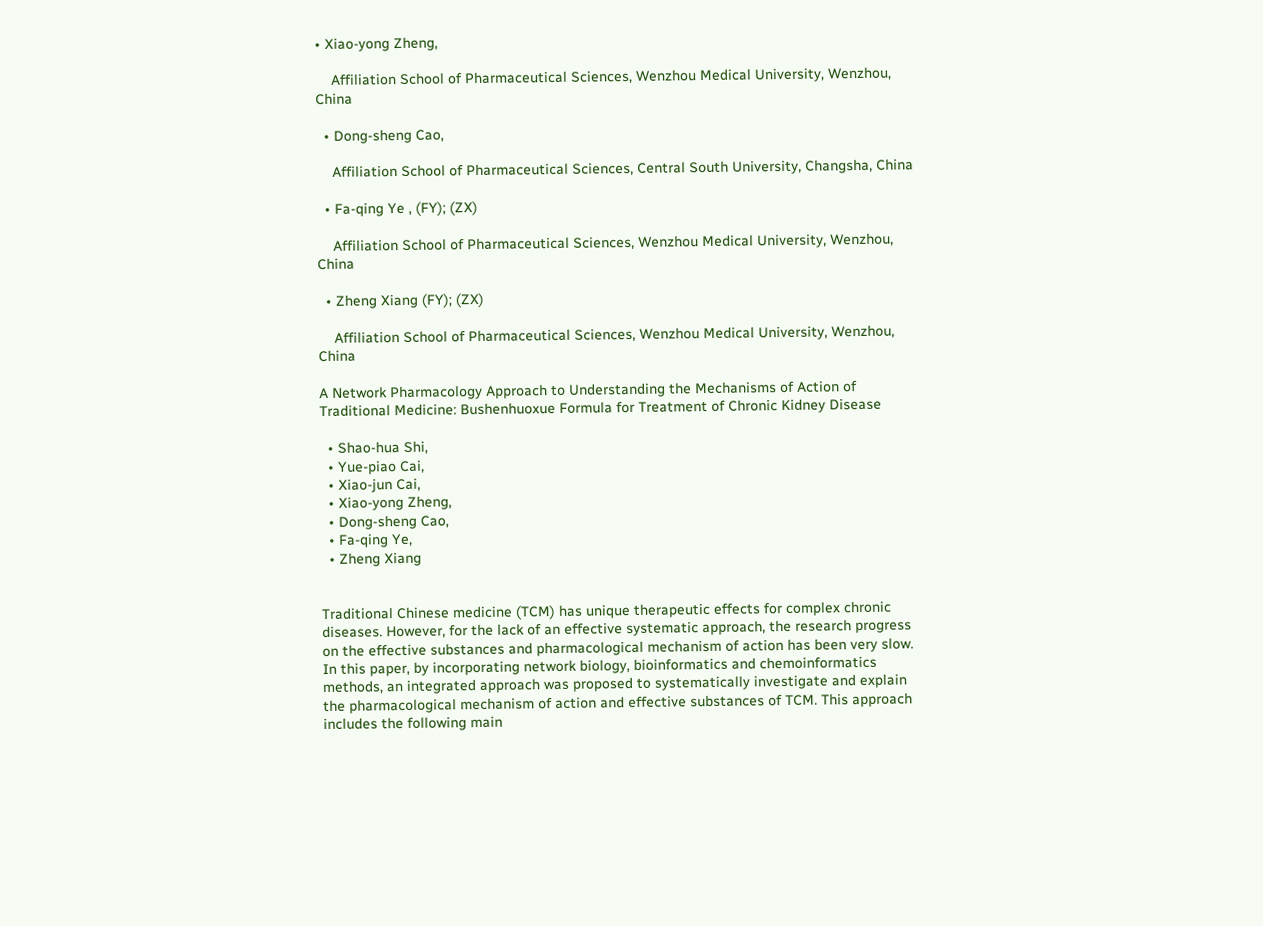• Xiao-yong Zheng,

    Affiliation School of Pharmaceutical Sciences, Wenzhou Medical University, Wenzhou, China

  • Dong-sheng Cao,

    Affiliation School of Pharmaceutical Sciences, Central South University, Changsha, China

  • Fa-qing Ye , (FY); (ZX)

    Affiliation School of Pharmaceutical Sciences, Wenzhou Medical University, Wenzhou, China

  • Zheng Xiang (FY); (ZX)

    Affiliation School of Pharmaceutical Sciences, Wenzhou Medical University, Wenzhou, China

A Network Pharmacology Approach to Understanding the Mechanisms of Action of Traditional Medicine: Bushenhuoxue Formula for Treatment of Chronic Kidney Disease

  • Shao-hua Shi,
  • Yue-piao Cai,
  • Xiao-jun Cai,
  • Xiao-yong Zheng,
  • Dong-sheng Cao,
  • Fa-qing Ye,
  • Zheng Xiang


Traditional Chinese medicine (TCM) has unique therapeutic effects for complex chronic diseases. However, for the lack of an effective systematic approach, the research progress on the effective substances and pharmacological mechanism of action has been very slow. In this paper, by incorporating network biology, bioinformatics and chemoinformatics methods, an integrated approach was proposed to systematically investigate and explain the pharmacological mechanism of action and effective substances of TCM. This approach includes the following main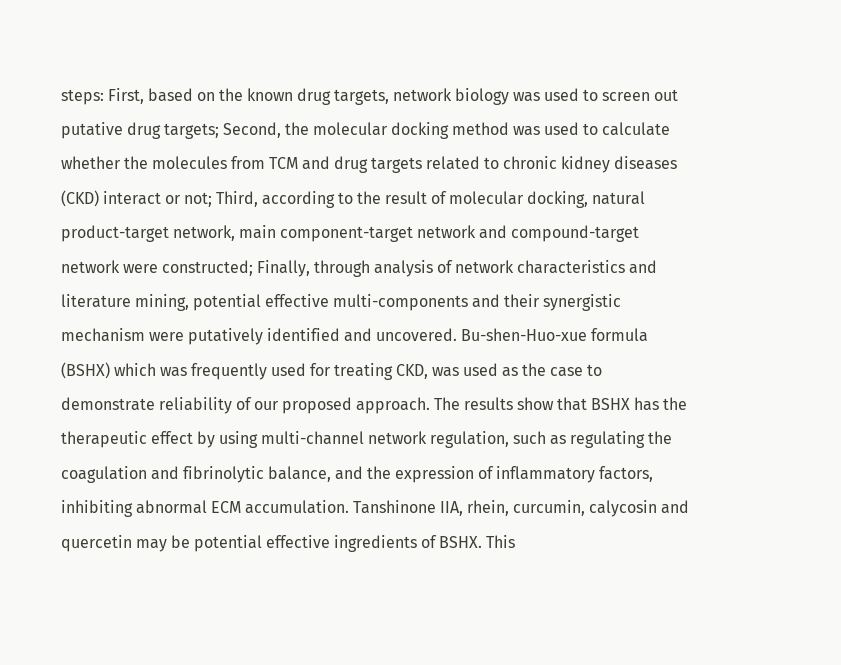steps: First, based on the known drug targets, network biology was used to screen out putative drug targets; Second, the molecular docking method was used to calculate whether the molecules from TCM and drug targets related to chronic kidney diseases (CKD) interact or not; Third, according to the result of molecular docking, natural product-target network, main component-target network and compound-target network were constructed; Finally, through analysis of network characteristics and literature mining, potential effective multi-components and their synergistic mechanism were putatively identified and uncovered. Bu-shen-Huo-xue formula (BSHX) which was frequently used for treating CKD, was used as the case to demonstrate reliability of our proposed approach. The results show that BSHX has the therapeutic effect by using multi-channel network regulation, such as regulating the coagulation and fibrinolytic balance, and the expression of inflammatory factors, inhibiting abnormal ECM accumulation. Tanshinone IIA, rhein, curcumin, calycosin and quercetin may be potential effective ingredients of BSHX. This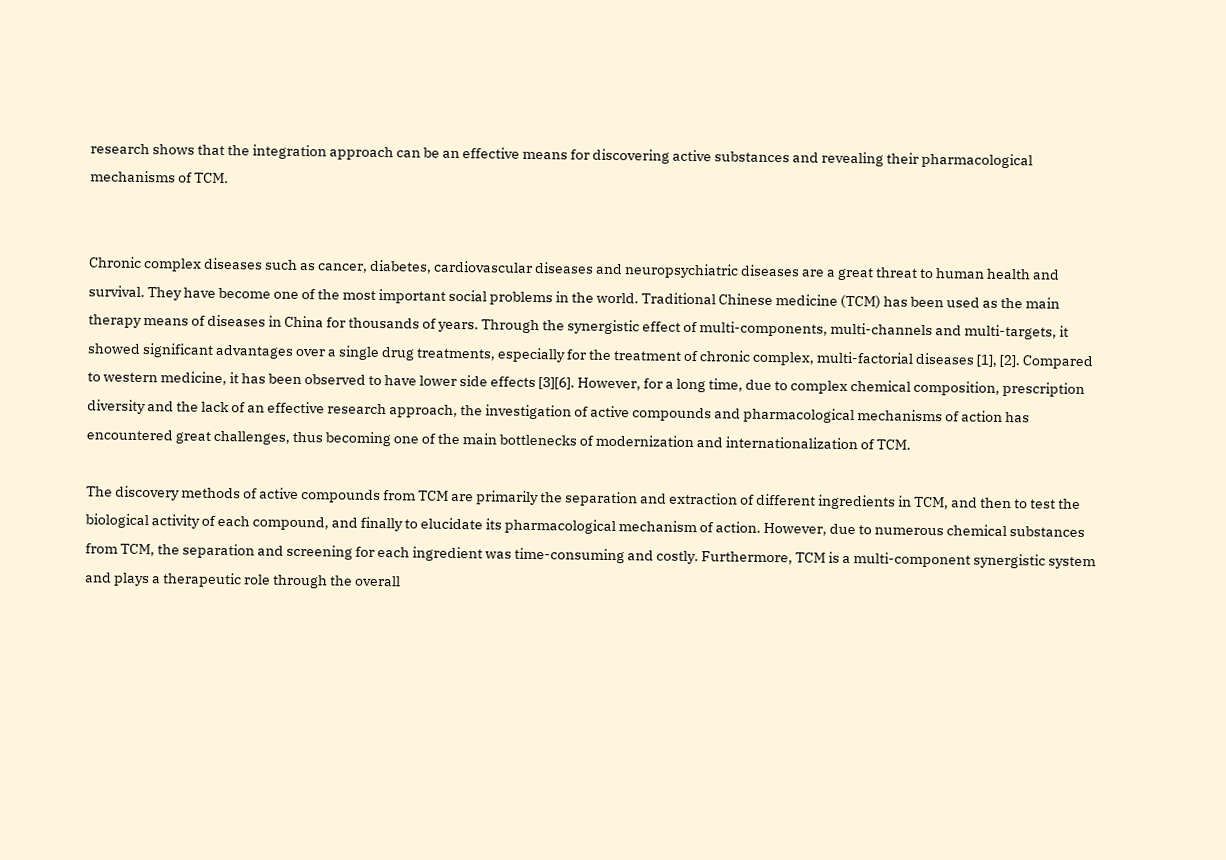research shows that the integration approach can be an effective means for discovering active substances and revealing their pharmacological mechanisms of TCM.


Chronic complex diseases such as cancer, diabetes, cardiovascular diseases and neuropsychiatric diseases are a great threat to human health and survival. They have become one of the most important social problems in the world. Traditional Chinese medicine (TCM) has been used as the main therapy means of diseases in China for thousands of years. Through the synergistic effect of multi-components, multi-channels and multi-targets, it showed significant advantages over a single drug treatments, especially for the treatment of chronic complex, multi-factorial diseases [1], [2]. Compared to western medicine, it has been observed to have lower side effects [3][6]. However, for a long time, due to complex chemical composition, prescription diversity and the lack of an effective research approach, the investigation of active compounds and pharmacological mechanisms of action has encountered great challenges, thus becoming one of the main bottlenecks of modernization and internationalization of TCM.

The discovery methods of active compounds from TCM are primarily the separation and extraction of different ingredients in TCM, and then to test the biological activity of each compound, and finally to elucidate its pharmacological mechanism of action. However, due to numerous chemical substances from TCM, the separation and screening for each ingredient was time-consuming and costly. Furthermore, TCM is a multi-component synergistic system and plays a therapeutic role through the overall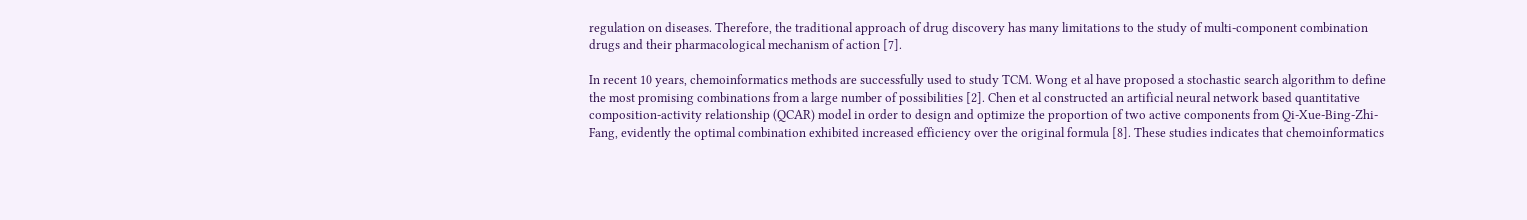regulation on diseases. Therefore, the traditional approach of drug discovery has many limitations to the study of multi-component combination drugs and their pharmacological mechanism of action [7].

In recent 10 years, chemoinformatics methods are successfully used to study TCM. Wong et al have proposed a stochastic search algorithm to define the most promising combinations from a large number of possibilities [2]. Chen et al constructed an artificial neural network based quantitative composition-activity relationship (QCAR) model in order to design and optimize the proportion of two active components from Qi-Xue-Bing-Zhi-Fang, evidently the optimal combination exhibited increased efficiency over the original formula [8]. These studies indicates that chemoinformatics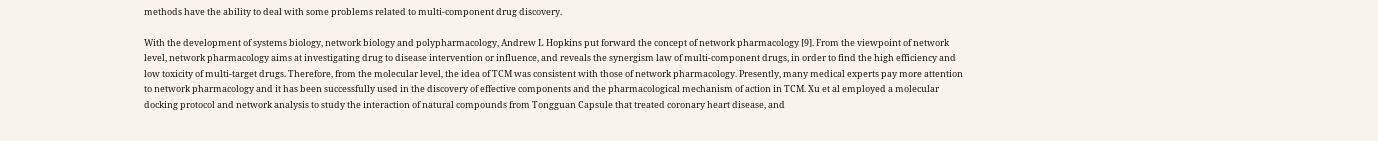methods have the ability to deal with some problems related to multi-component drug discovery.

With the development of systems biology, network biology and polypharmacology, Andrew L Hopkins put forward the concept of network pharmacology [9]. From the viewpoint of network level, network pharmacology aims at investigating drug to disease intervention or influence, and reveals the synergism law of multi-component drugs, in order to find the high efficiency and low toxicity of multi-target drugs. Therefore, from the molecular level, the idea of TCM was consistent with those of network pharmacology. Presently, many medical experts pay more attention to network pharmacology and it has been successfully used in the discovery of effective components and the pharmacological mechanism of action in TCM. Xu et al employed a molecular docking protocol and network analysis to study the interaction of natural compounds from Tongguan Capsule that treated coronary heart disease, and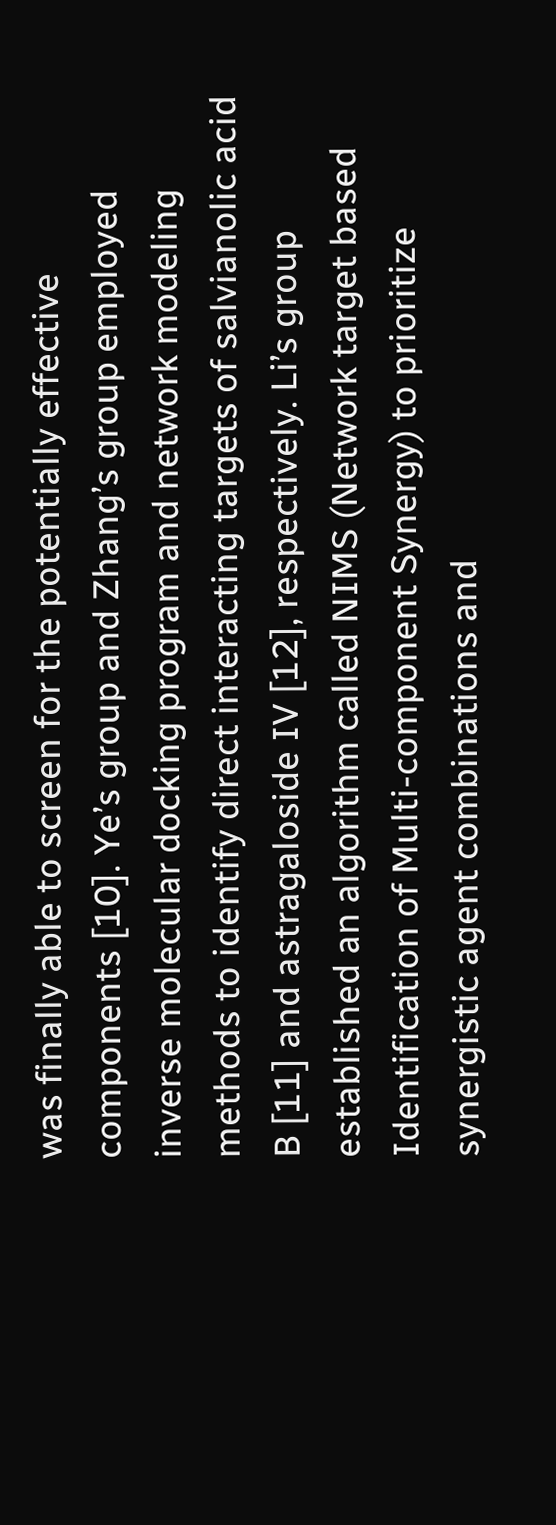was finally able to screen for the potentially effective components [10]. Ye’s group and Zhang’s group employed inverse molecular docking program and network modeling methods to identify direct interacting targets of salvianolic acid B [11] and astragaloside IV [12], respectively. Li’s group established an algorithm called NIMS (Network target based Identification of Multi-component Synergy) to prioritize synergistic agent combinations and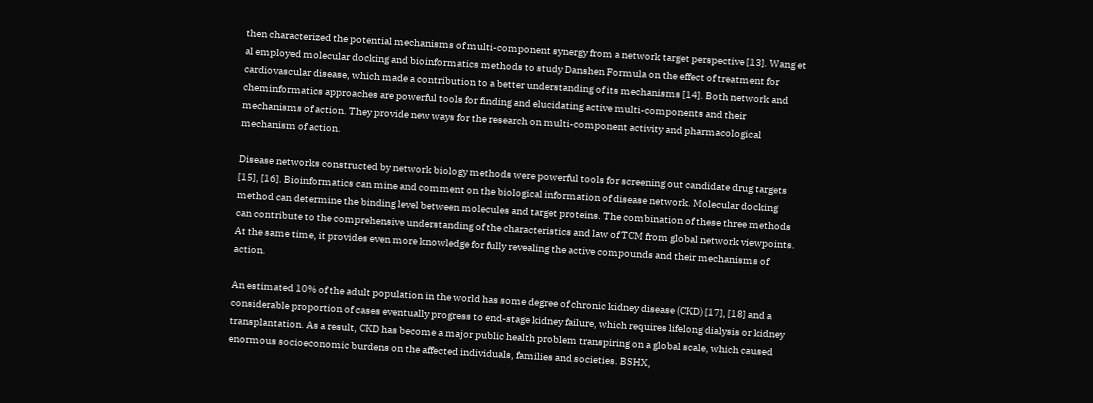then characterized the potential mechanisms of multi-component synergy from a network target perspective [13]. Wang et al employed molecular docking and bioinformatics methods to study Danshen Formula on the effect of treatment for cardiovascular disease, which made a contribution to a better understanding of its mechanisms [14]. Both network and cheminformatics approaches are powerful tools for finding and elucidating active multi-components and their mechanisms of action. They provide new ways for the research on multi-component activity and pharmacological mechanism of action.

Disease networks constructed by network biology methods were powerful tools for screening out candidate drug targets [15], [16]. Bioinformatics can mine and comment on the biological information of disease network. Molecular docking method can determine the binding level between molecules and target proteins. The combination of these three methods can contribute to the comprehensive understanding of the characteristics and law of TCM from global network viewpoints. At the same time, it provides even more knowledge for fully revealing the active compounds and their mechanisms of action.

An estimated 10% of the adult population in the world has some degree of chronic kidney disease (CKD) [17], [18] and a considerable proportion of cases eventually progress to end-stage kidney failure, which requires lifelong dialysis or kidney transplantation. As a result, CKD has become a major public health problem transpiring on a global scale, which caused enormous socioeconomic burdens on the affected individuals, families and societies. BSHX,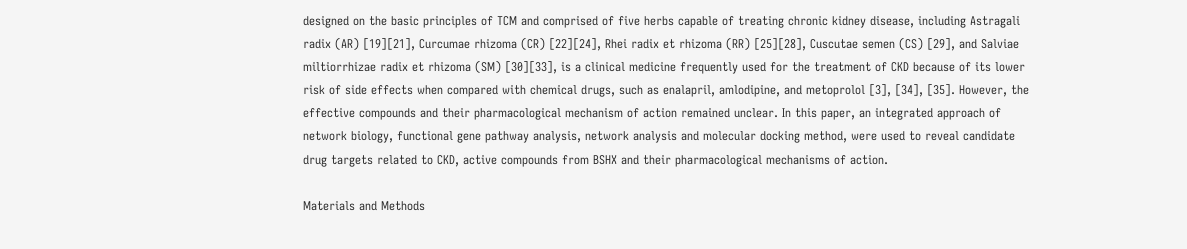designed on the basic principles of TCM and comprised of five herbs capable of treating chronic kidney disease, including Astragali radix (AR) [19][21], Curcumae rhizoma (CR) [22][24], Rhei radix et rhizoma (RR) [25][28], Cuscutae semen (CS) [29], and Salviae miltiorrhizae radix et rhizoma (SM) [30][33], is a clinical medicine frequently used for the treatment of CKD because of its lower risk of side effects when compared with chemical drugs, such as enalapril, amlodipine, and metoprolol [3], [34], [35]. However, the effective compounds and their pharmacological mechanism of action remained unclear. In this paper, an integrated approach of network biology, functional gene pathway analysis, network analysis and molecular docking method, were used to reveal candidate drug targets related to CKD, active compounds from BSHX and their pharmacological mechanisms of action.

Materials and Methods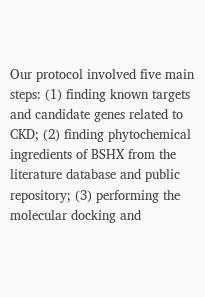Our protocol involved five main steps: (1) finding known targets and candidate genes related to CKD; (2) finding phytochemical ingredients of BSHX from the literature database and public repository; (3) performing the molecular docking and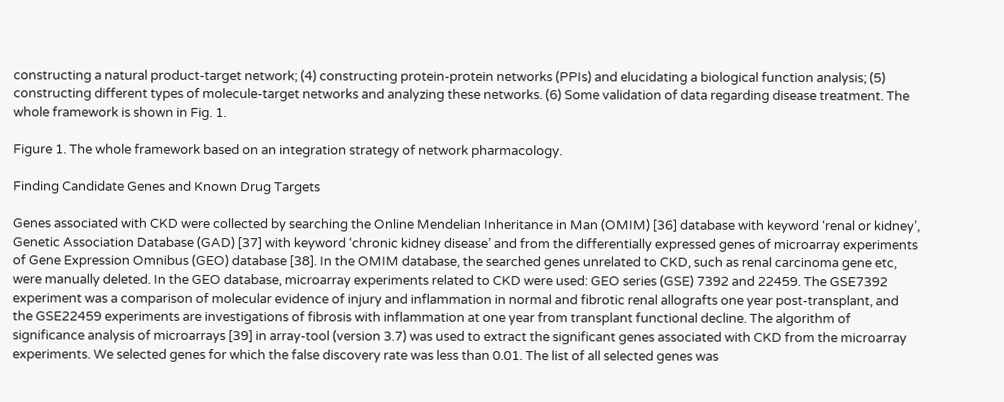constructing a natural product-target network; (4) constructing protein-protein networks (PPIs) and elucidating a biological function analysis; (5) constructing different types of molecule-target networks and analyzing these networks. (6) Some validation of data regarding disease treatment. The whole framework is shown in Fig. 1.

Figure 1. The whole framework based on an integration strategy of network pharmacology.

Finding Candidate Genes and Known Drug Targets

Genes associated with CKD were collected by searching the Online Mendelian Inheritance in Man (OMIM) [36] database with keyword ‘renal or kidney’, Genetic Association Database (GAD) [37] with keyword ‘chronic kidney disease’ and from the differentially expressed genes of microarray experiments of Gene Expression Omnibus (GEO) database [38]. In the OMIM database, the searched genes unrelated to CKD, such as renal carcinoma gene etc, were manually deleted. In the GEO database, microarray experiments related to CKD were used: GEO series (GSE) 7392 and 22459. The GSE7392 experiment was a comparison of molecular evidence of injury and inflammation in normal and fibrotic renal allografts one year post-transplant, and the GSE22459 experiments are investigations of fibrosis with inflammation at one year from transplant functional decline. The algorithm of significance analysis of microarrays [39] in array-tool (version 3.7) was used to extract the significant genes associated with CKD from the microarray experiments. We selected genes for which the false discovery rate was less than 0.01. The list of all selected genes was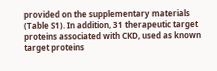provided on the supplementary materials (Table S1). In addition, 31 therapeutic target proteins associated with CKD, used as known target proteins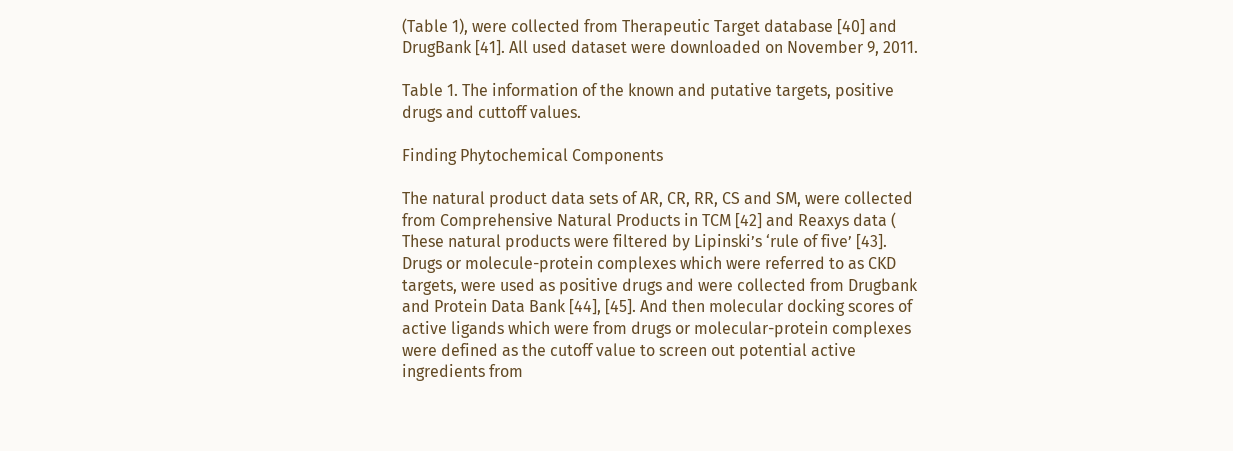(Table 1), were collected from Therapeutic Target database [40] and DrugBank [41]. All used dataset were downloaded on November 9, 2011.

Table 1. The information of the known and putative targets, positive drugs and cuttoff values.

Finding Phytochemical Components

The natural product data sets of AR, CR, RR, CS and SM, were collected from Comprehensive Natural Products in TCM [42] and Reaxys data ( These natural products were filtered by Lipinski’s ‘rule of five’ [43]. Drugs or molecule-protein complexes which were referred to as CKD targets, were used as positive drugs and were collected from Drugbank and Protein Data Bank [44], [45]. And then molecular docking scores of active ligands which were from drugs or molecular-protein complexes were defined as the cutoff value to screen out potential active ingredients from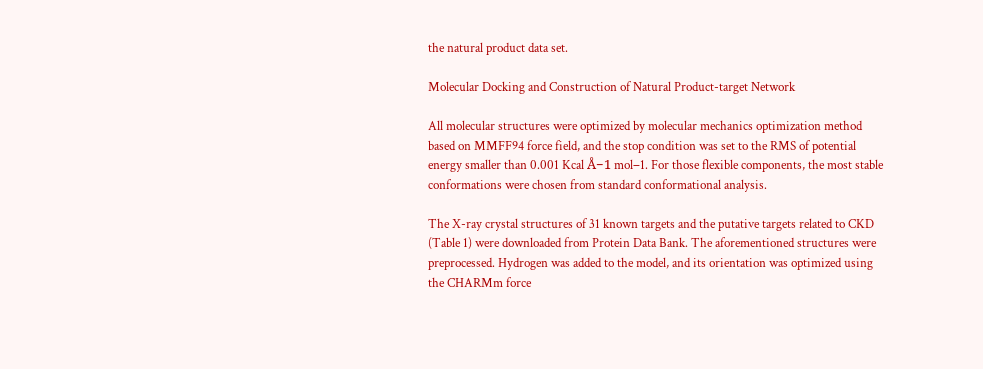the natural product data set.

Molecular Docking and Construction of Natural Product-target Network

All molecular structures were optimized by molecular mechanics optimization method based on MMFF94 force field, and the stop condition was set to the RMS of potential energy smaller than 0.001 Kcal Å−1 mol−1. For those flexible components, the most stable conformations were chosen from standard conformational analysis.

The X-ray crystal structures of 31 known targets and the putative targets related to CKD (Table 1) were downloaded from Protein Data Bank. The aforementioned structures were preprocessed. Hydrogen was added to the model, and its orientation was optimized using the CHARMm force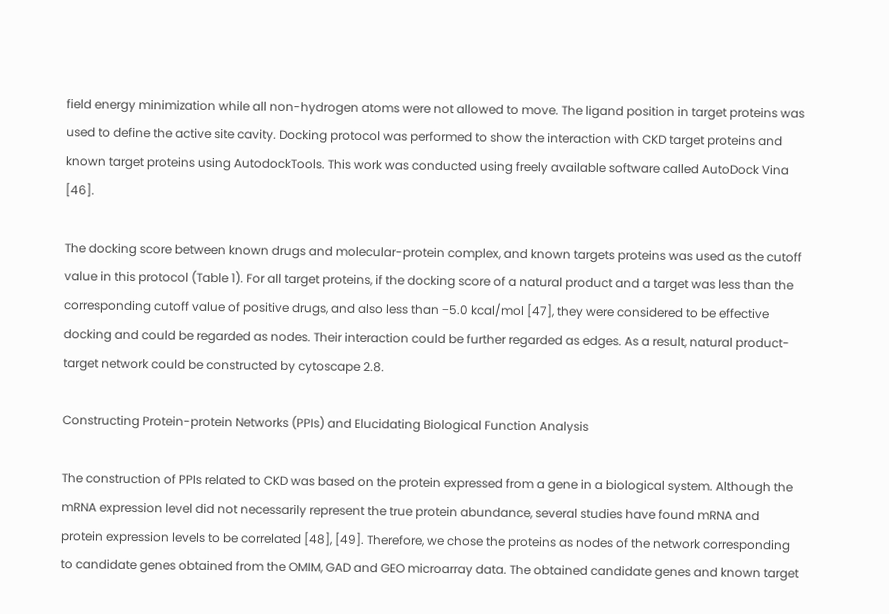field energy minimization while all non-hydrogen atoms were not allowed to move. The ligand position in target proteins was used to define the active site cavity. Docking protocol was performed to show the interaction with CKD target proteins and known target proteins using AutodockTools. This work was conducted using freely available software called AutoDock Vina [46].

The docking score between known drugs and molecular-protein complex, and known targets proteins was used as the cutoff value in this protocol (Table 1). For all target proteins, if the docking score of a natural product and a target was less than the corresponding cutoff value of positive drugs, and also less than −5.0 kcal/mol [47], they were considered to be effective docking and could be regarded as nodes. Their interaction could be further regarded as edges. As a result, natural product-target network could be constructed by cytoscape 2.8.

Constructing Protein-protein Networks (PPIs) and Elucidating Biological Function Analysis

The construction of PPIs related to CKD was based on the protein expressed from a gene in a biological system. Although the mRNA expression level did not necessarily represent the true protein abundance, several studies have found mRNA and protein expression levels to be correlated [48], [49]. Therefore, we chose the proteins as nodes of the network corresponding to candidate genes obtained from the OMIM, GAD and GEO microarray data. The obtained candidate genes and known target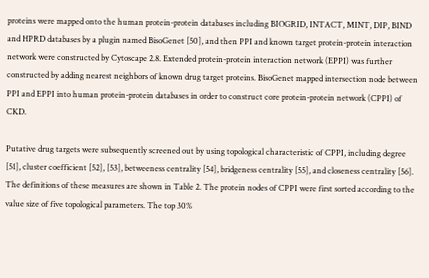proteins were mapped onto the human protein-protein databases including BIOGRID, INTACT, MINT, DIP, BIND and HPRD databases by a plugin named BisoGenet [50], and then PPI and known target protein-protein interaction network were constructed by Cytoscape 2.8. Extended protein-protein interaction network (EPPI) was further constructed by adding nearest neighbors of known drug target proteins. BisoGenet mapped intersection node between PPI and EPPI into human protein-protein databases in order to construct core protein-protein network (CPPI) of CKD.

Putative drug targets were subsequently screened out by using topological characteristic of CPPI, including degree [51], cluster coefficient [52], [53], betweeness centrality [54], bridgeness centrality [55], and closeness centrality [56]. The definitions of these measures are shown in Table 2. The protein nodes of CPPI were first sorted according to the value size of five topological parameters. The top 30%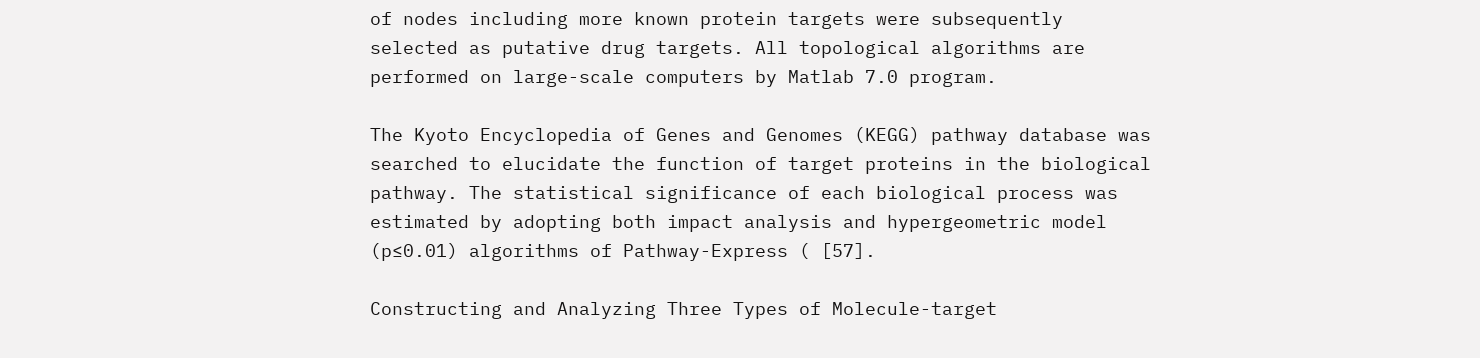of nodes including more known protein targets were subsequently selected as putative drug targets. All topological algorithms are performed on large-scale computers by Matlab 7.0 program.

The Kyoto Encyclopedia of Genes and Genomes (KEGG) pathway database was searched to elucidate the function of target proteins in the biological pathway. The statistical significance of each biological process was estimated by adopting both impact analysis and hypergeometric model (p≤0.01) algorithms of Pathway-Express ( [57].

Constructing and Analyzing Three Types of Molecule-target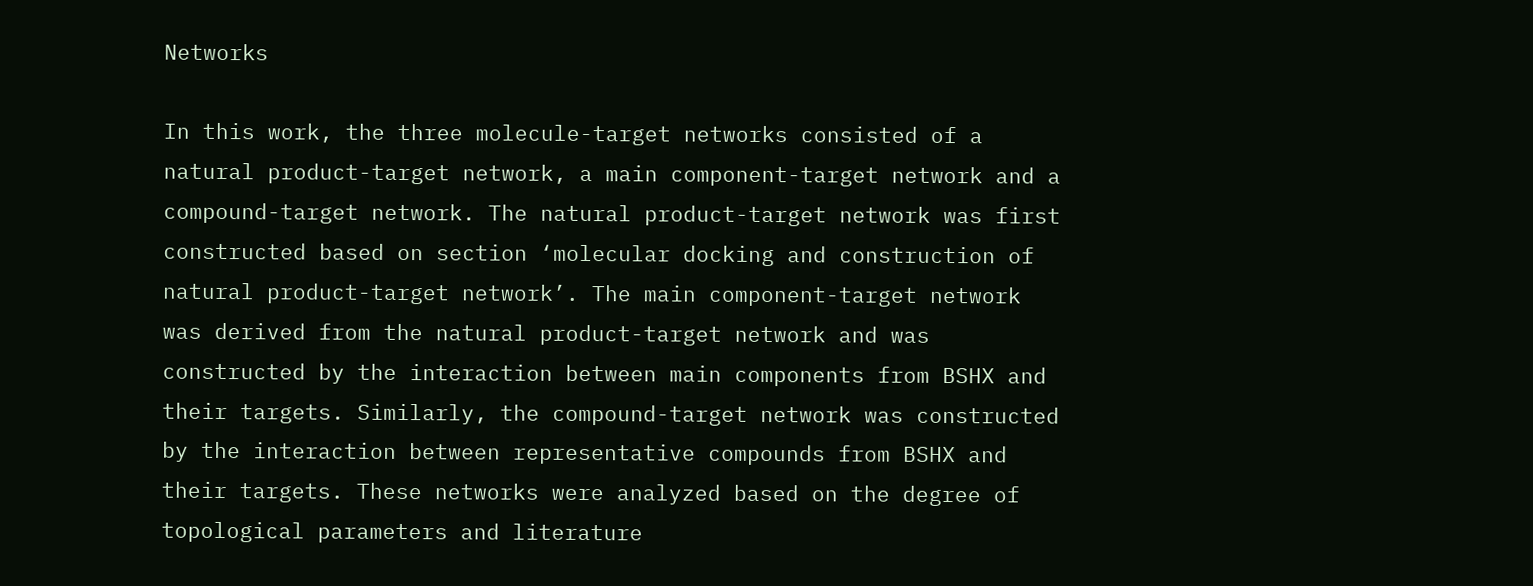Networks

In this work, the three molecule-target networks consisted of a natural product-target network, a main component-target network and a compound-target network. The natural product-target network was first constructed based on section ‘molecular docking and construction of natural product-target network’. The main component-target network was derived from the natural product-target network and was constructed by the interaction between main components from BSHX and their targets. Similarly, the compound-target network was constructed by the interaction between representative compounds from BSHX and their targets. These networks were analyzed based on the degree of topological parameters and literature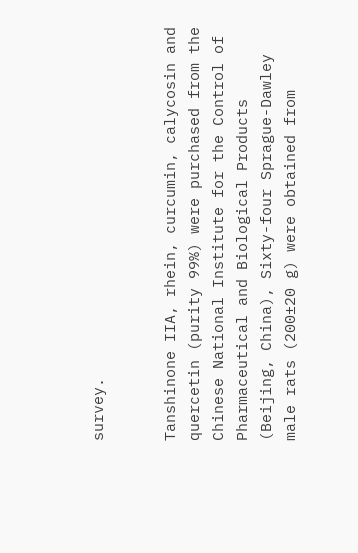survey.


Tanshinone IIA, rhein, curcumin, calycosin and quercetin (purity 99%) were purchased from the Chinese National Institute for the Control of Pharmaceutical and Biological Products (Beijing, China), Sixty-four Sprague-Dawley male rats (200±20 g) were obtained from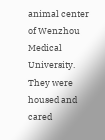animal center of Wenzhou Medical University. They were housed and cared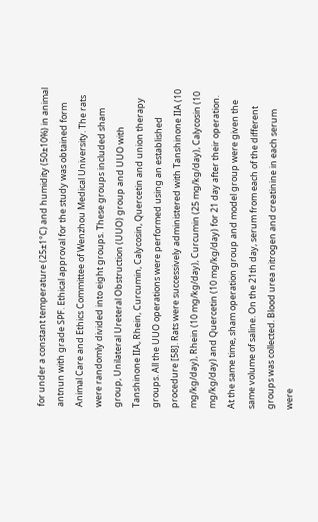for under a constant temperature (25±1°C) and humidity (50±10%) in animal antnun with grade SPF. Ethical approval for the study was obtained form Animal Care and Ethics Committee of Wenzhou Medical University. The rats were randomly divided into eight groups. These groups included sham group, Unilateral Ureteral Obstruction (UUO) group and UUO with Tanshinone IIA, Rhein, Curcumin, Calycosin, Quercetin and union therapy groups. All the UUO operations were performed using an established procedure [58]. Rats were successively administered with Tanshinone IIA (10 mg/kg/day), Rhein (10 mg/kg/day), Curcumin (25 mg/kg/day), Calycosin (10 mg/kg/day) and Quercetin (10 mg/kg/day) for 21 day after their operation. At the same time, sham operation group and model group were given the same volume of saline. On the 21th day, serum from each of the different groups was collected. Blood urea nitrogen and creatinine in each serum were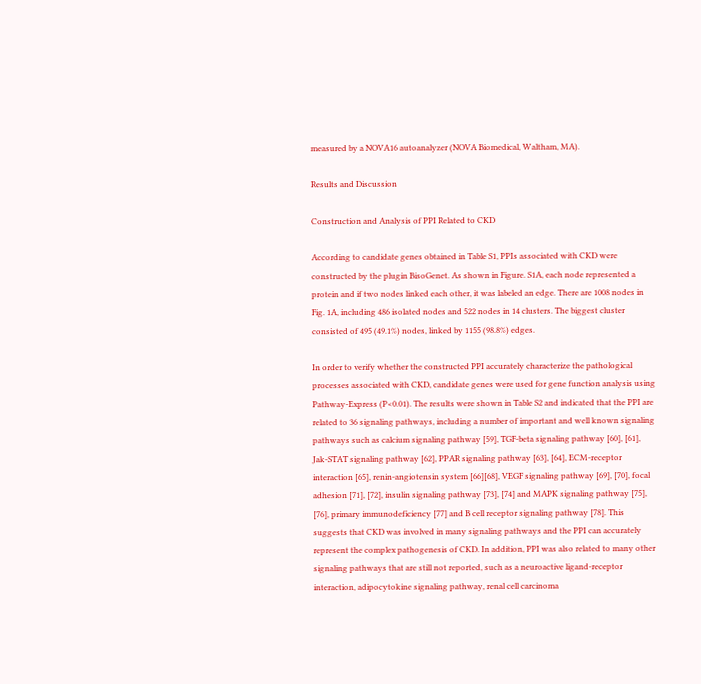measured by a NOVA16 autoanalyzer (NOVA Biomedical, Waltham, MA).

Results and Discussion

Construction and Analysis of PPI Related to CKD

According to candidate genes obtained in Table S1, PPIs associated with CKD were constructed by the plugin BisoGenet. As shown in Figure. S1A, each node represented a protein and if two nodes linked each other, it was labeled an edge. There are 1008 nodes in Fig. 1A, including 486 isolated nodes and 522 nodes in 14 clusters. The biggest cluster consisted of 495 (49.1%) nodes, linked by 1155 (98.8%) edges.

In order to verify whether the constructed PPI accurately characterize the pathological processes associated with CKD, candidate genes were used for gene function analysis using Pathway-Express (P<0.01). The results were shown in Table S2 and indicated that the PPI are related to 36 signaling pathways, including a number of important and well known signaling pathways such as calcium signaling pathway [59], TGF-beta signaling pathway [60], [61], Jak-STAT signaling pathway [62], PPAR signaling pathway [63], [64], ECM-receptor interaction [65], renin-angiotensin system [66][68], VEGF signaling pathway [69], [70], focal adhesion [71], [72], insulin signaling pathway [73], [74] and MAPK signaling pathway [75], [76], primary immunodeficiency [77] and B cell receptor signaling pathway [78]. This suggests that CKD was involved in many signaling pathways and the PPI can accurately represent the complex pathogenesis of CKD. In addition, PPI was also related to many other signaling pathways that are still not reported, such as a neuroactive ligand-receptor interaction, adipocytokine signaling pathway, renal cell carcinoma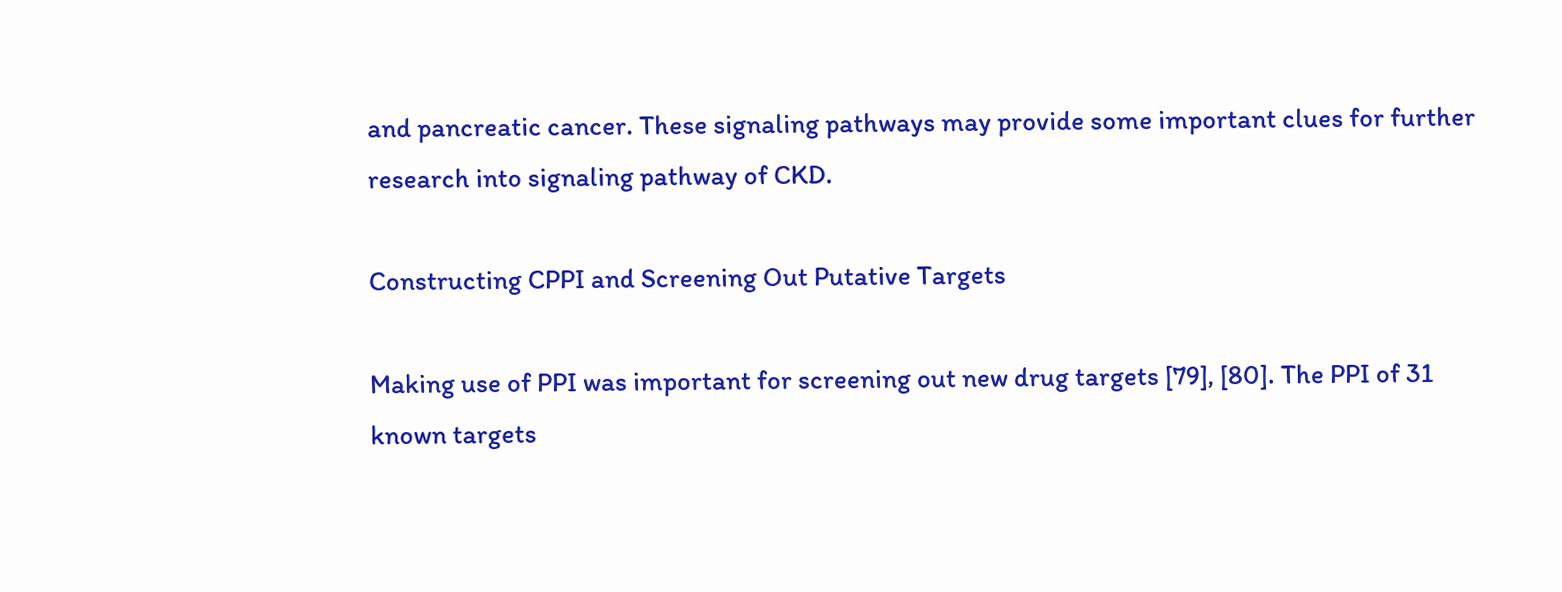and pancreatic cancer. These signaling pathways may provide some important clues for further research into signaling pathway of CKD.

Constructing CPPI and Screening Out Putative Targets

Making use of PPI was important for screening out new drug targets [79], [80]. The PPI of 31 known targets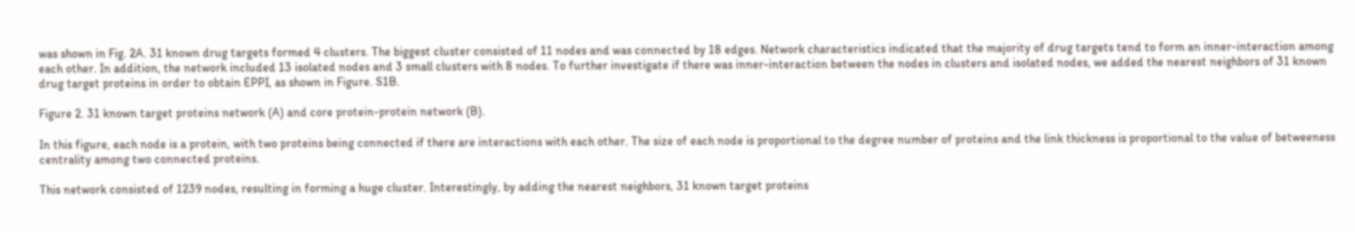was shown in Fig. 2A. 31 known drug targets formed 4 clusters. The biggest cluster consisted of 11 nodes and was connected by 18 edges. Network characteristics indicated that the majority of drug targets tend to form an inner-interaction among each other. In addition, the network included 13 isolated nodes and 3 small clusters with 8 nodes. To further investigate if there was inner-interaction between the nodes in clusters and isolated nodes, we added the nearest neighbors of 31 known drug target proteins in order to obtain EPPI, as shown in Figure. S1B.

Figure 2. 31 known target proteins network (A) and core protein-protein network (B).

In this figure, each node is a protein, with two proteins being connected if there are interactions with each other. The size of each node is proportional to the degree number of proteins and the link thickness is proportional to the value of betweeness centrality among two connected proteins.

This network consisted of 1239 nodes, resulting in forming a huge cluster. Interestingly, by adding the nearest neighbors, 31 known target proteins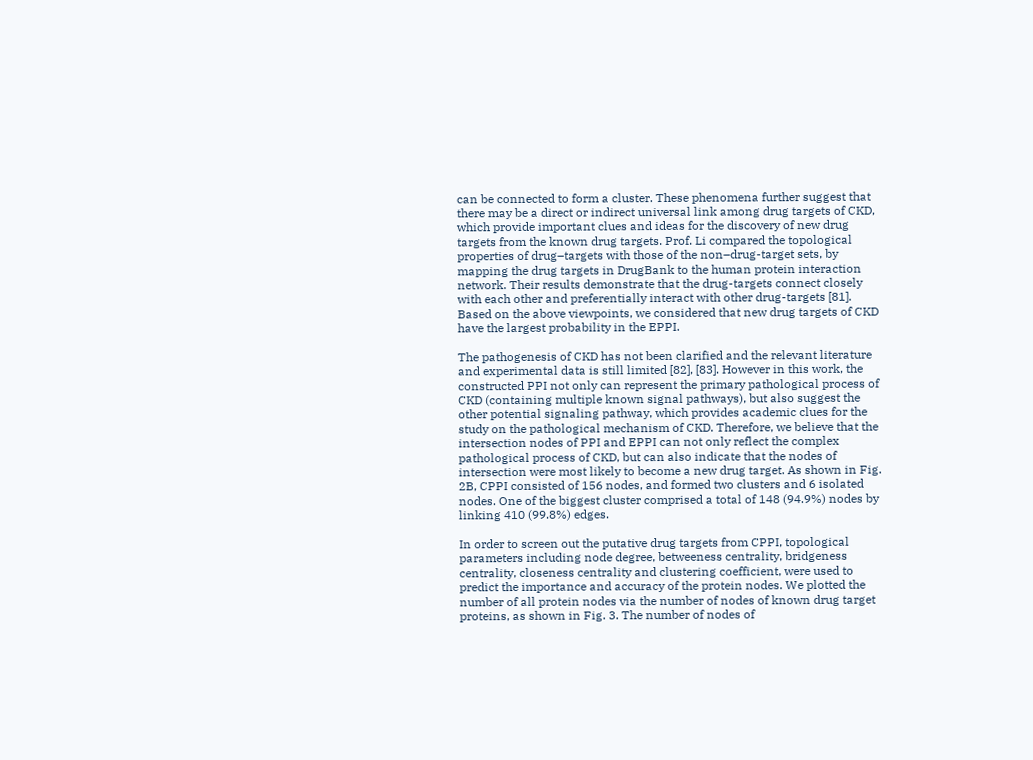can be connected to form a cluster. These phenomena further suggest that there may be a direct or indirect universal link among drug targets of CKD, which provide important clues and ideas for the discovery of new drug targets from the known drug targets. Prof. Li compared the topological properties of drug–targets with those of the non–drug-target sets, by mapping the drug targets in DrugBank to the human protein interaction network. Their results demonstrate that the drug-targets connect closely with each other and preferentially interact with other drug-targets [81]. Based on the above viewpoints, we considered that new drug targets of CKD have the largest probability in the EPPI.

The pathogenesis of CKD has not been clarified and the relevant literature and experimental data is still limited [82], [83]. However in this work, the constructed PPI not only can represent the primary pathological process of CKD (containing multiple known signal pathways), but also suggest the other potential signaling pathway, which provides academic clues for the study on the pathological mechanism of CKD. Therefore, we believe that the intersection nodes of PPI and EPPI can not only reflect the complex pathological process of CKD, but can also indicate that the nodes of intersection were most likely to become a new drug target. As shown in Fig. 2B, CPPI consisted of 156 nodes, and formed two clusters and 6 isolated nodes. One of the biggest cluster comprised a total of 148 (94.9%) nodes by linking 410 (99.8%) edges.

In order to screen out the putative drug targets from CPPI, topological parameters including node degree, betweeness centrality, bridgeness centrality, closeness centrality and clustering coefficient, were used to predict the importance and accuracy of the protein nodes. We plotted the number of all protein nodes via the number of nodes of known drug target proteins, as shown in Fig. 3. The number of nodes of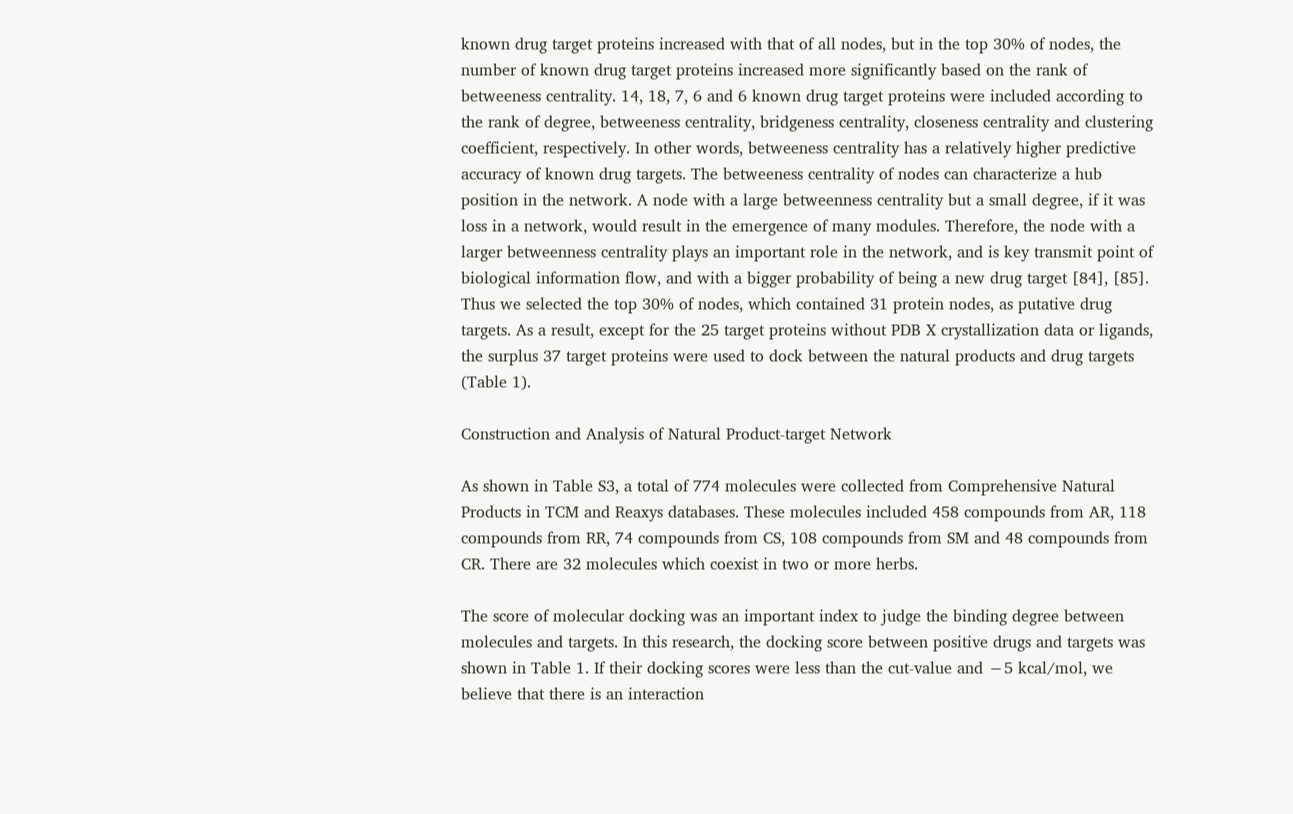known drug target proteins increased with that of all nodes, but in the top 30% of nodes, the number of known drug target proteins increased more significantly based on the rank of betweeness centrality. 14, 18, 7, 6 and 6 known drug target proteins were included according to the rank of degree, betweeness centrality, bridgeness centrality, closeness centrality and clustering coefficient, respectively. In other words, betweeness centrality has a relatively higher predictive accuracy of known drug targets. The betweeness centrality of nodes can characterize a hub position in the network. A node with a large betweenness centrality but a small degree, if it was loss in a network, would result in the emergence of many modules. Therefore, the node with a larger betweenness centrality plays an important role in the network, and is key transmit point of biological information flow, and with a bigger probability of being a new drug target [84], [85]. Thus we selected the top 30% of nodes, which contained 31 protein nodes, as putative drug targets. As a result, except for the 25 target proteins without PDB X crystallization data or ligands, the surplus 37 target proteins were used to dock between the natural products and drug targets (Table 1).

Construction and Analysis of Natural Product-target Network

As shown in Table S3, a total of 774 molecules were collected from Comprehensive Natural Products in TCM and Reaxys databases. These molecules included 458 compounds from AR, 118 compounds from RR, 74 compounds from CS, 108 compounds from SM and 48 compounds from CR. There are 32 molecules which coexist in two or more herbs.

The score of molecular docking was an important index to judge the binding degree between molecules and targets. In this research, the docking score between positive drugs and targets was shown in Table 1. If their docking scores were less than the cut-value and −5 kcal/mol, we believe that there is an interaction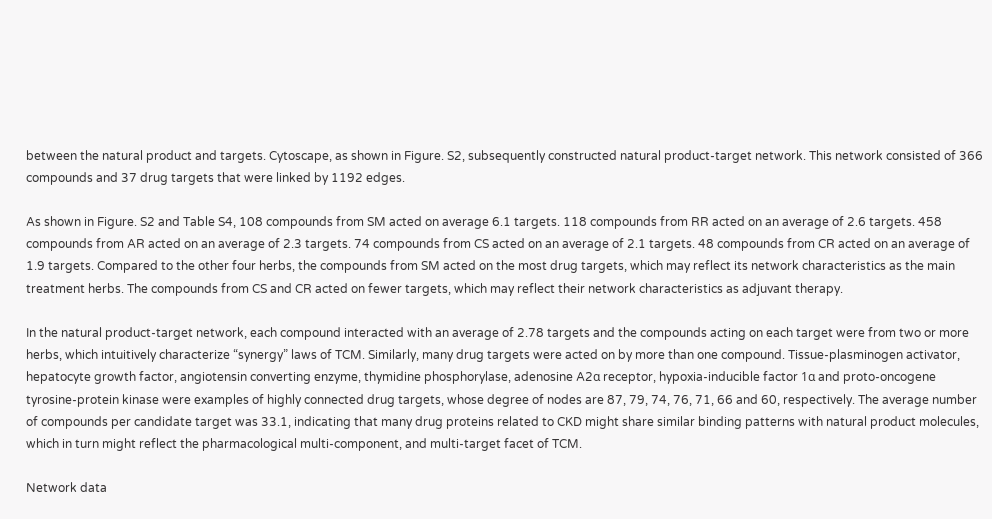between the natural product and targets. Cytoscape, as shown in Figure. S2, subsequently constructed natural product-target network. This network consisted of 366 compounds and 37 drug targets that were linked by 1192 edges.

As shown in Figure. S2 and Table S4, 108 compounds from SM acted on average 6.1 targets. 118 compounds from RR acted on an average of 2.6 targets. 458 compounds from AR acted on an average of 2.3 targets. 74 compounds from CS acted on an average of 2.1 targets. 48 compounds from CR acted on an average of 1.9 targets. Compared to the other four herbs, the compounds from SM acted on the most drug targets, which may reflect its network characteristics as the main treatment herbs. The compounds from CS and CR acted on fewer targets, which may reflect their network characteristics as adjuvant therapy.

In the natural product-target network, each compound interacted with an average of 2.78 targets and the compounds acting on each target were from two or more herbs, which intuitively characterize “synergy” laws of TCM. Similarly, many drug targets were acted on by more than one compound. Tissue-plasminogen activator, hepatocyte growth factor, angiotensin converting enzyme, thymidine phosphorylase, adenosine A2α receptor, hypoxia-inducible factor 1α and proto-oncogene tyrosine-protein kinase were examples of highly connected drug targets, whose degree of nodes are 87, 79, 74, 76, 71, 66 and 60, respectively. The average number of compounds per candidate target was 33.1, indicating that many drug proteins related to CKD might share similar binding patterns with natural product molecules, which in turn might reflect the pharmacological multi-component, and multi-target facet of TCM.

Network data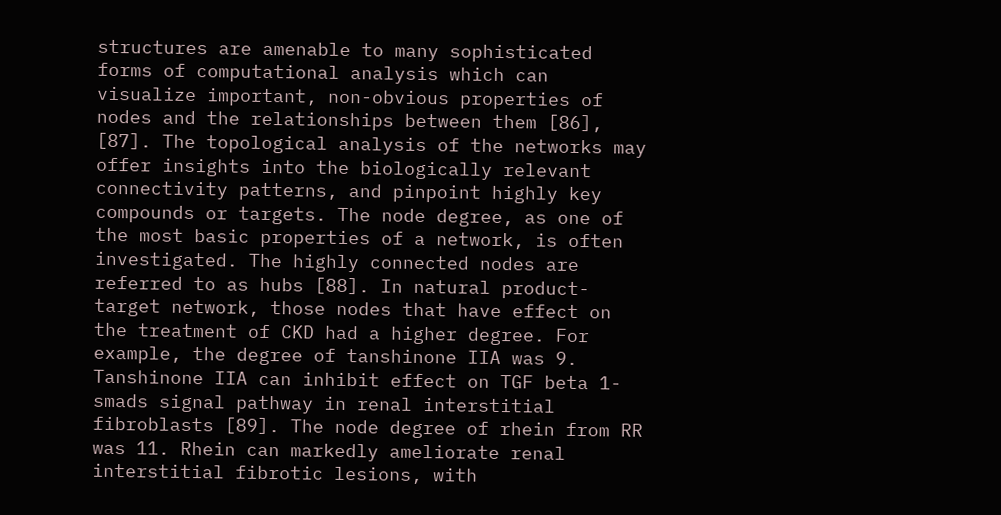structures are amenable to many sophisticated forms of computational analysis which can visualize important, non-obvious properties of nodes and the relationships between them [86], [87]. The topological analysis of the networks may offer insights into the biologically relevant connectivity patterns, and pinpoint highly key compounds or targets. The node degree, as one of the most basic properties of a network, is often investigated. The highly connected nodes are referred to as hubs [88]. In natural product-target network, those nodes that have effect on the treatment of CKD had a higher degree. For example, the degree of tanshinone IIA was 9. Tanshinone IIA can inhibit effect on TGF beta 1-smads signal pathway in renal interstitial fibroblasts [89]. The node degree of rhein from RR was 11. Rhein can markedly ameliorate renal interstitial fibrotic lesions, with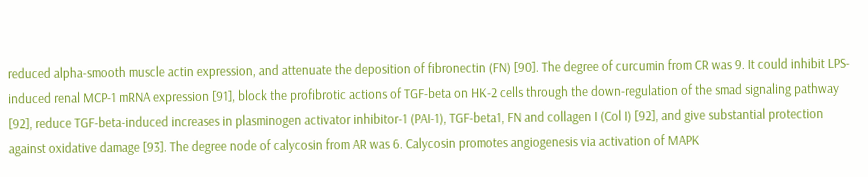reduced alpha-smooth muscle actin expression, and attenuate the deposition of fibronectin (FN) [90]. The degree of curcumin from CR was 9. It could inhibit LPS-induced renal MCP-1 mRNA expression [91], block the profibrotic actions of TGF-beta on HK-2 cells through the down-regulation of the smad signaling pathway [92], reduce TGF-beta-induced increases in plasminogen activator inhibitor-1 (PAI-1), TGF-beta1, FN and collagen I (Col I) [92], and give substantial protection against oxidative damage [93]. The degree node of calycosin from AR was 6. Calycosin promotes angiogenesis via activation of MAPK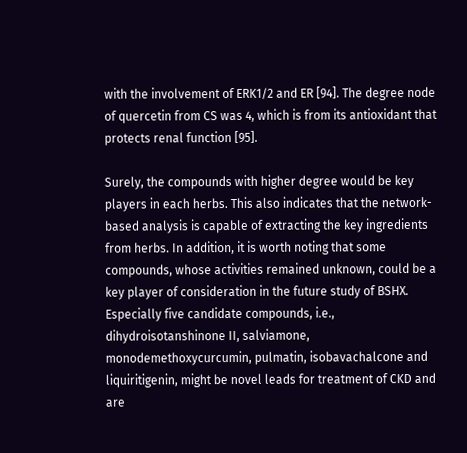with the involvement of ERK1/2 and ER [94]. The degree node of quercetin from CS was 4, which is from its antioxidant that protects renal function [95].

Surely, the compounds with higher degree would be key players in each herbs. This also indicates that the network-based analysis is capable of extracting the key ingredients from herbs. In addition, it is worth noting that some compounds, whose activities remained unknown, could be a key player of consideration in the future study of BSHX. Especially five candidate compounds, i.e., dihydroisotanshinone II, salviamone, monodemethoxycurcumin, pulmatin, isobavachalcone and liquiritigenin, might be novel leads for treatment of CKD and are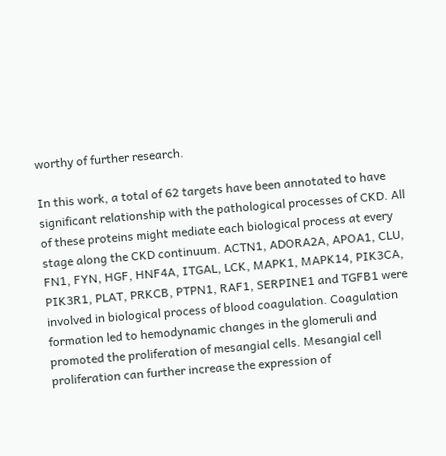worthy of further research.

In this work, a total of 62 targets have been annotated to have significant relationship with the pathological processes of CKD. All of these proteins might mediate each biological process at every stage along the CKD continuum. ACTN1, ADORA2A, APOA1, CLU, FN1, FYN, HGF, HNF4A, ITGAL, LCK, MAPK1, MAPK14, PIK3CA, PIK3R1, PLAT, PRKCB, PTPN1, RAF1, SERPINE1 and TGFB1 were involved in biological process of blood coagulation. Coagulation formation led to hemodynamic changes in the glomeruli and promoted the proliferation of mesangial cells. Mesangial cell proliferation can further increase the expression of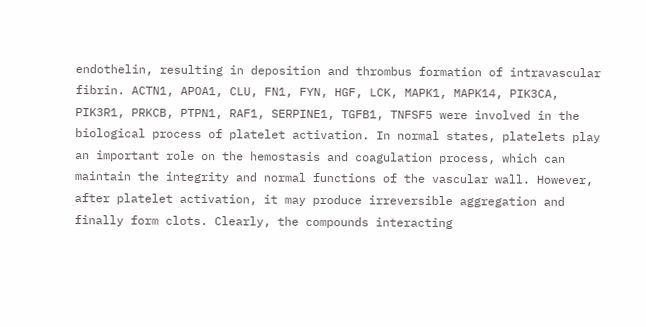endothelin, resulting in deposition and thrombus formation of intravascular fibrin. ACTN1, APOA1, CLU, FN1, FYN, HGF, LCK, MAPK1, MAPK14, PIK3CA, PIK3R1, PRKCB, PTPN1, RAF1, SERPINE1, TGFB1, TNFSF5 were involved in the biological process of platelet activation. In normal states, platelets play an important role on the hemostasis and coagulation process, which can maintain the integrity and normal functions of the vascular wall. However, after platelet activation, it may produce irreversible aggregation and finally form clots. Clearly, the compounds interacting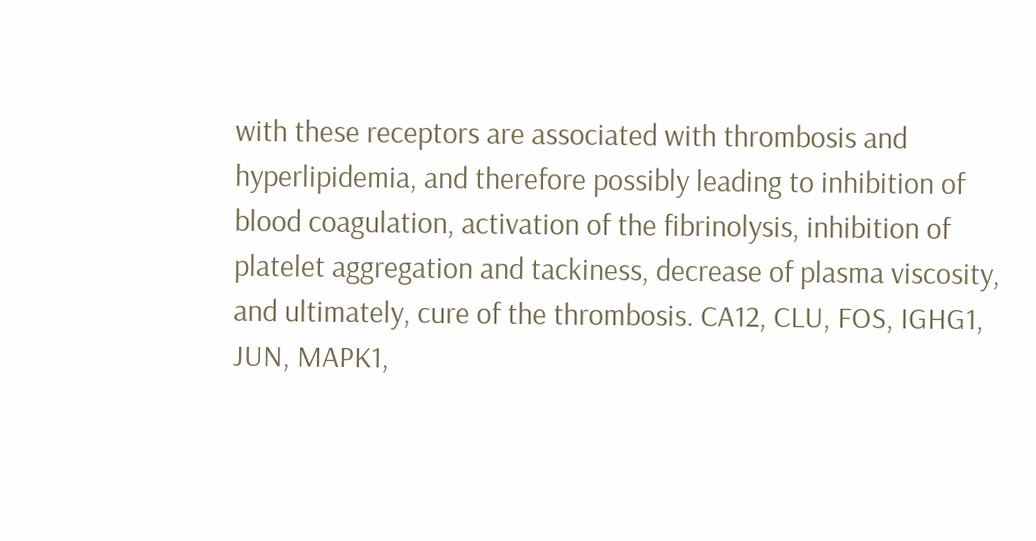with these receptors are associated with thrombosis and hyperlipidemia, and therefore possibly leading to inhibition of blood coagulation, activation of the fibrinolysis, inhibition of platelet aggregation and tackiness, decrease of plasma viscosity, and ultimately, cure of the thrombosis. CA12, CLU, FOS, IGHG1, JUN, MAPK1,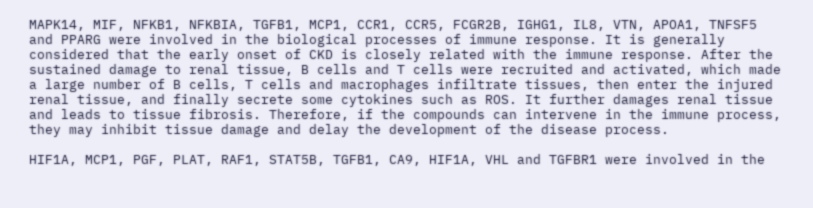MAPK14, MIF, NFKB1, NFKBIA, TGFB1, MCP1, CCR1, CCR5, FCGR2B, IGHG1, IL8, VTN, APOA1, TNFSF5 and PPARG were involved in the biological processes of immune response. It is generally considered that the early onset of CKD is closely related with the immune response. After the sustained damage to renal tissue, B cells and T cells were recruited and activated, which made a large number of B cells, T cells and macrophages infiltrate tissues, then enter the injured renal tissue, and finally secrete some cytokines such as ROS. It further damages renal tissue and leads to tissue fibrosis. Therefore, if the compounds can intervene in the immune process, they may inhibit tissue damage and delay the development of the disease process.

HIF1A, MCP1, PGF, PLAT, RAF1, STAT5B, TGFB1, CA9, HIF1A, VHL and TGFBR1 were involved in the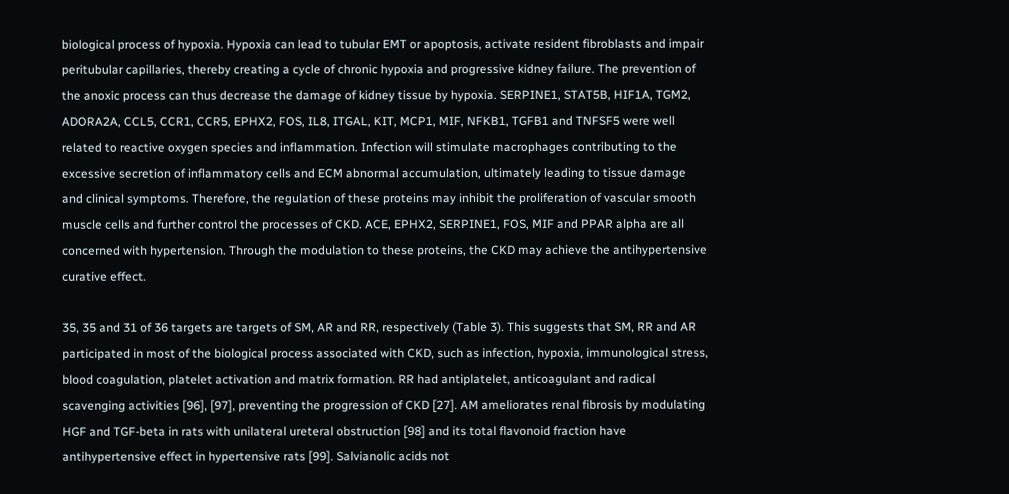biological process of hypoxia. Hypoxia can lead to tubular EMT or apoptosis, activate resident fibroblasts and impair peritubular capillaries, thereby creating a cycle of chronic hypoxia and progressive kidney failure. The prevention of the anoxic process can thus decrease the damage of kidney tissue by hypoxia. SERPINE1, STAT5B, HIF1A, TGM2, ADORA2A, CCL5, CCR1, CCR5, EPHX2, FOS, IL8, ITGAL, KIT, MCP1, MIF, NFKB1, TGFB1 and TNFSF5 were well related to reactive oxygen species and inflammation. Infection will stimulate macrophages contributing to the excessive secretion of inflammatory cells and ECM abnormal accumulation, ultimately leading to tissue damage and clinical symptoms. Therefore, the regulation of these proteins may inhibit the proliferation of vascular smooth muscle cells and further control the processes of CKD. ACE, EPHX2, SERPINE1, FOS, MIF and PPAR alpha are all concerned with hypertension. Through the modulation to these proteins, the CKD may achieve the antihypertensive curative effect.

35, 35 and 31 of 36 targets are targets of SM, AR and RR, respectively (Table 3). This suggests that SM, RR and AR participated in most of the biological process associated with CKD, such as infection, hypoxia, immunological stress, blood coagulation, platelet activation and matrix formation. RR had antiplatelet, anticoagulant and radical scavenging activities [96], [97], preventing the progression of CKD [27]. AM ameliorates renal fibrosis by modulating HGF and TGF-beta in rats with unilateral ureteral obstruction [98] and its total flavonoid fraction have antihypertensive effect in hypertensive rats [99]. Salvianolic acids not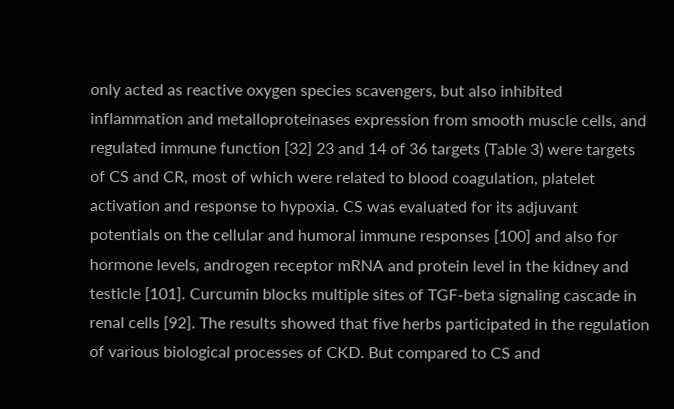only acted as reactive oxygen species scavengers, but also inhibited inflammation and metalloproteinases expression from smooth muscle cells, and regulated immune function [32] 23 and 14 of 36 targets (Table 3) were targets of CS and CR, most of which were related to blood coagulation, platelet activation and response to hypoxia. CS was evaluated for its adjuvant potentials on the cellular and humoral immune responses [100] and also for hormone levels, androgen receptor mRNA and protein level in the kidney and testicle [101]. Curcumin blocks multiple sites of TGF-beta signaling cascade in renal cells [92]. The results showed that five herbs participated in the regulation of various biological processes of CKD. But compared to CS and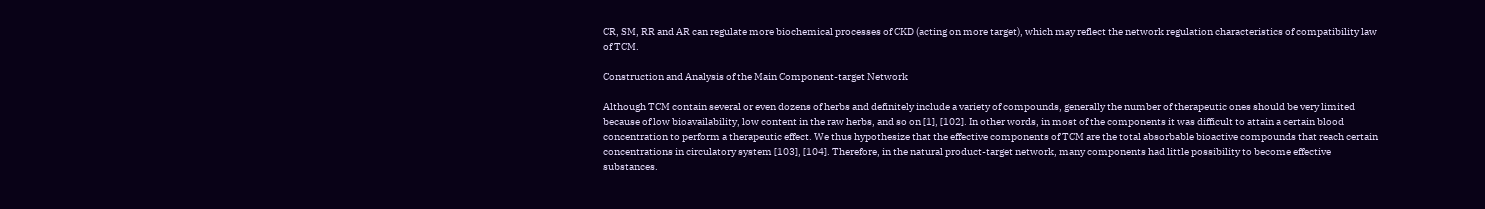CR, SM, RR and AR can regulate more biochemical processes of CKD (acting on more target), which may reflect the network regulation characteristics of compatibility law of TCM.

Construction and Analysis of the Main Component-target Network

Although TCM contain several or even dozens of herbs and definitely include a variety of compounds, generally the number of therapeutic ones should be very limited because of low bioavailability, low content in the raw herbs, and so on [1], [102]. In other words, in most of the components it was difficult to attain a certain blood concentration to perform a therapeutic effect. We thus hypothesize that the effective components of TCM are the total absorbable bioactive compounds that reach certain concentrations in circulatory system [103], [104]. Therefore, in the natural product-target network, many components had little possibility to become effective substances.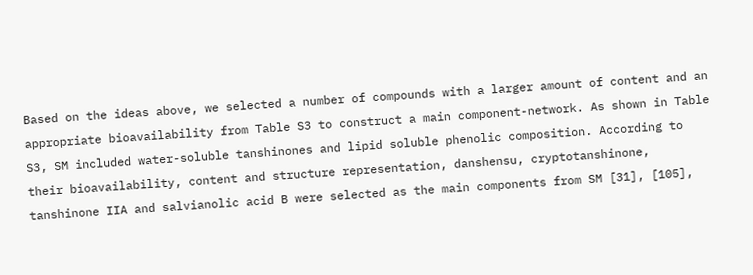Based on the ideas above, we selected a number of compounds with a larger amount of content and an appropriate bioavailability from Table S3 to construct a main component-network. As shown in Table S3, SM included water-soluble tanshinones and lipid soluble phenolic composition. According to their bioavailability, content and structure representation, danshensu, cryptotanshinone, tanshinone IIA and salvianolic acid B were selected as the main components from SM [31], [105],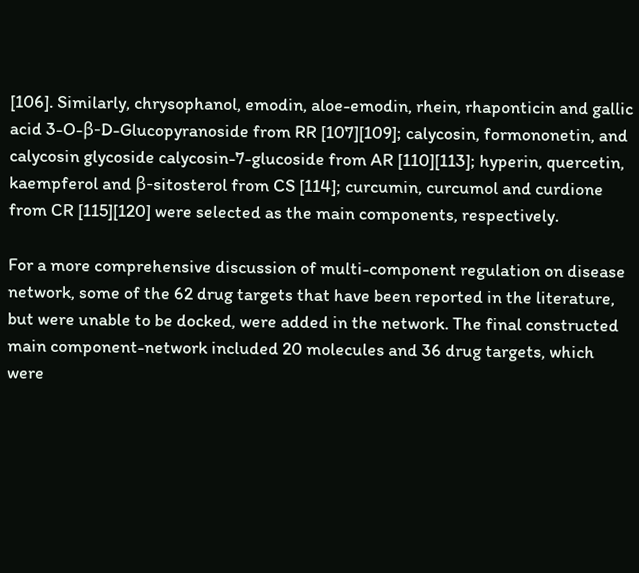[106]. Similarly, chrysophanol, emodin, aloe-emodin, rhein, rhaponticin and gallic acid 3-O-β-D-Glucopyranoside from RR [107][109]; calycosin, formononetin, and calycosin glycoside calycosin-7-glucoside from AR [110][113]; hyperin, quercetin, kaempferol and β-sitosterol from CS [114]; curcumin, curcumol and curdione from CR [115][120] were selected as the main components, respectively.

For a more comprehensive discussion of multi-component regulation on disease network, some of the 62 drug targets that have been reported in the literature, but were unable to be docked, were added in the network. The final constructed main component-network included 20 molecules and 36 drug targets, which were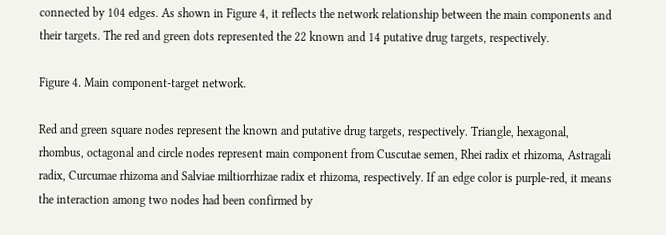connected by 104 edges. As shown in Figure 4, it reflects the network relationship between the main components and their targets. The red and green dots represented the 22 known and 14 putative drug targets, respectively.

Figure 4. Main component-target network.

Red and green square nodes represent the known and putative drug targets, respectively. Triangle, hexagonal, rhombus, octagonal and circle nodes represent main component from Cuscutae semen, Rhei radix et rhizoma, Astragali radix, Curcumae rhizoma and Salviae miltiorrhizae radix et rhizoma, respectively. If an edge color is purple-red, it means the interaction among two nodes had been confirmed by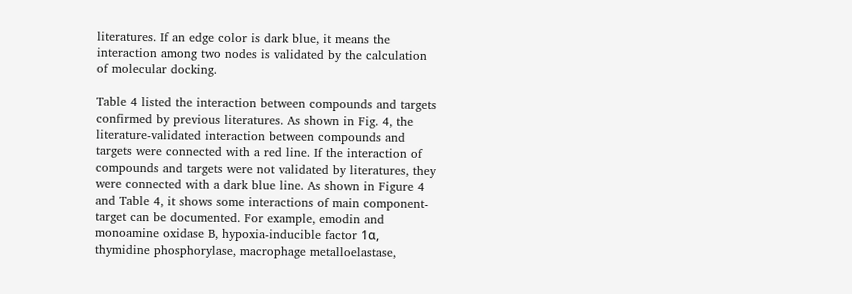literatures. If an edge color is dark blue, it means the interaction among two nodes is validated by the calculation of molecular docking.

Table 4 listed the interaction between compounds and targets confirmed by previous literatures. As shown in Fig. 4, the literature-validated interaction between compounds and targets were connected with a red line. If the interaction of compounds and targets were not validated by literatures, they were connected with a dark blue line. As shown in Figure 4 and Table 4, it shows some interactions of main component-target can be documented. For example, emodin and monoamine oxidase B, hypoxia-inducible factor 1α, thymidine phosphorylase, macrophage metalloelastase,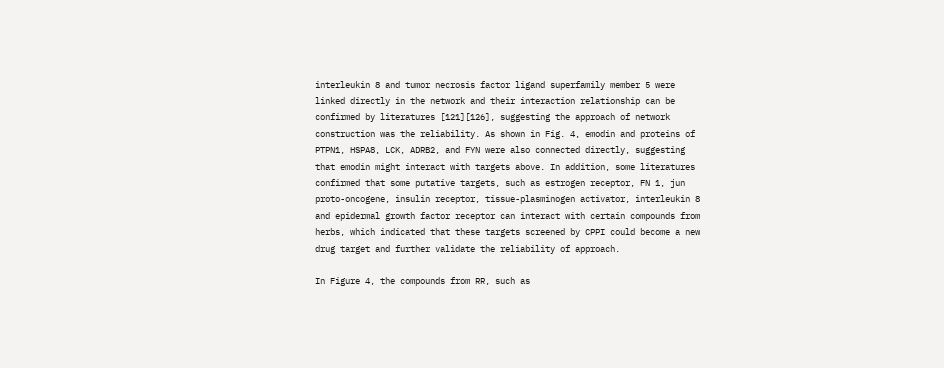interleukin 8 and tumor necrosis factor ligand superfamily member 5 were linked directly in the network and their interaction relationship can be confirmed by literatures [121][126], suggesting the approach of network construction was the reliability. As shown in Fig. 4, emodin and proteins of PTPN1, HSPA8, LCK, ADRB2, and FYN were also connected directly, suggesting that emodin might interact with targets above. In addition, some literatures confirmed that some putative targets, such as estrogen receptor, FN 1, jun proto-oncogene, insulin receptor, tissue-plasminogen activator, interleukin 8 and epidermal growth factor receptor can interact with certain compounds from herbs, which indicated that these targets screened by CPPI could become a new drug target and further validate the reliability of approach.

In Figure 4, the compounds from RR, such as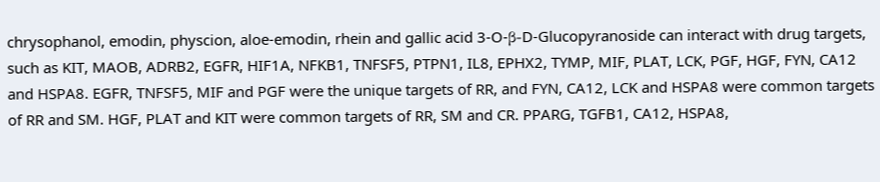chrysophanol, emodin, physcion, aloe-emodin, rhein and gallic acid 3-O-β-D-Glucopyranoside can interact with drug targets, such as KIT, MAOB, ADRB2, EGFR, HIF1A, NFKB1, TNFSF5, PTPN1, IL8, EPHX2, TYMP, MIF, PLAT, LCK, PGF, HGF, FYN, CA12 and HSPA8. EGFR, TNFSF5, MIF and PGF were the unique targets of RR, and FYN, CA12, LCK and HSPA8 were common targets of RR and SM. HGF, PLAT and KIT were common targets of RR, SM and CR. PPARG, TGFB1, CA12, HSPA8,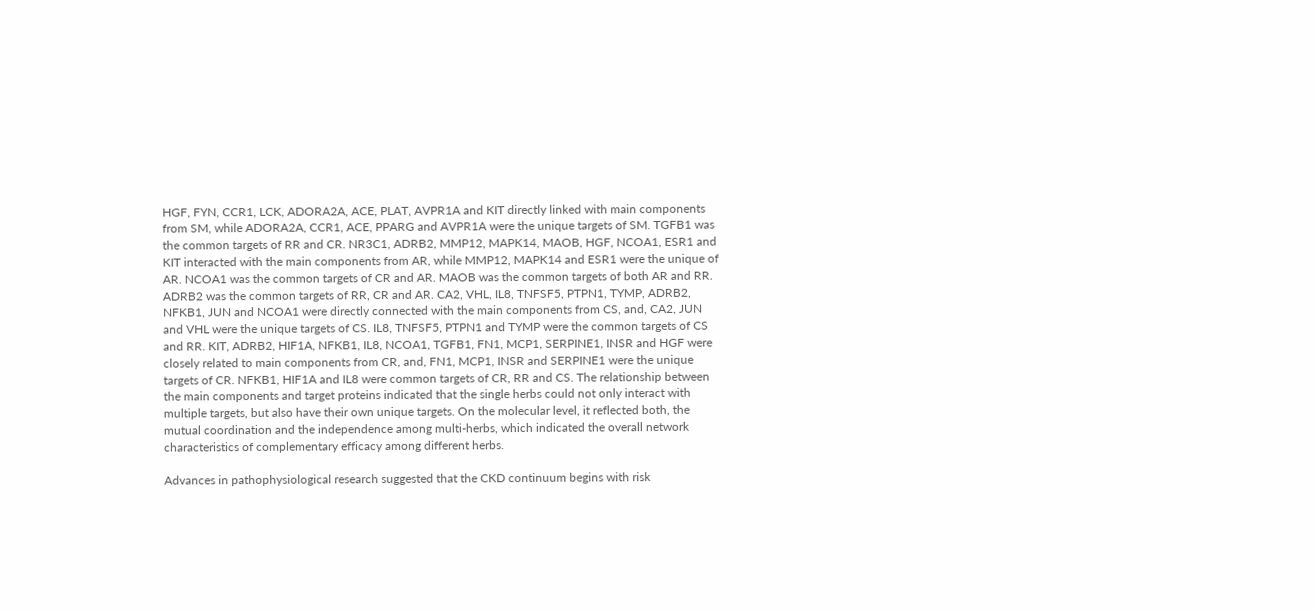HGF, FYN, CCR1, LCK, ADORA2A, ACE, PLAT, AVPR1A and KIT directly linked with main components from SM, while ADORA2A, CCR1, ACE, PPARG and AVPR1A were the unique targets of SM. TGFB1 was the common targets of RR and CR. NR3C1, ADRB2, MMP12, MAPK14, MAOB, HGF, NCOA1, ESR1 and KIT interacted with the main components from AR, while MMP12, MAPK14 and ESR1 were the unique of AR. NCOA1 was the common targets of CR and AR. MAOB was the common targets of both AR and RR. ADRB2 was the common targets of RR, CR and AR. CA2, VHL, IL8, TNFSF5, PTPN1, TYMP, ADRB2, NFKB1, JUN and NCOA1 were directly connected with the main components from CS, and, CA2, JUN and VHL were the unique targets of CS. IL8, TNFSF5, PTPN1 and TYMP were the common targets of CS and RR. KIT, ADRB2, HIF1A, NFKB1, IL8, NCOA1, TGFB1, FN1, MCP1, SERPINE1, INSR and HGF were closely related to main components from CR, and, FN1, MCP1, INSR and SERPINE1 were the unique targets of CR. NFKB1, HIF1A and IL8 were common targets of CR, RR and CS. The relationship between the main components and target proteins indicated that the single herbs could not only interact with multiple targets, but also have their own unique targets. On the molecular level, it reflected both, the mutual coordination and the independence among multi-herbs, which indicated the overall network characteristics of complementary efficacy among different herbs.

Advances in pathophysiological research suggested that the CKD continuum begins with risk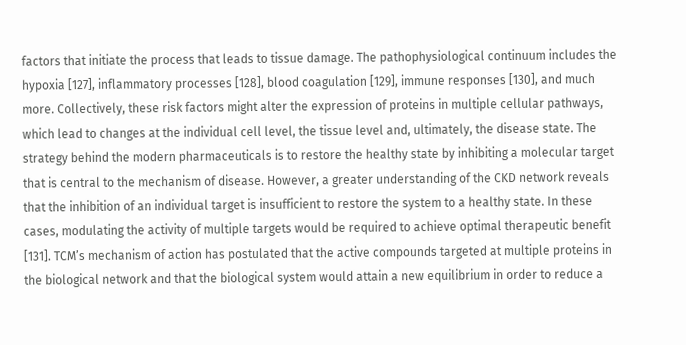factors that initiate the process that leads to tissue damage. The pathophysiological continuum includes the hypoxia [127], inflammatory processes [128], blood coagulation [129], immune responses [130], and much more. Collectively, these risk factors might alter the expression of proteins in multiple cellular pathways, which lead to changes at the individual cell level, the tissue level and, ultimately, the disease state. The strategy behind the modern pharmaceuticals is to restore the healthy state by inhibiting a molecular target that is central to the mechanism of disease. However, a greater understanding of the CKD network reveals that the inhibition of an individual target is insufficient to restore the system to a healthy state. In these cases, modulating the activity of multiple targets would be required to achieve optimal therapeutic benefit [131]. TCM’s mechanism of action has postulated that the active compounds targeted at multiple proteins in the biological network and that the biological system would attain a new equilibrium in order to reduce a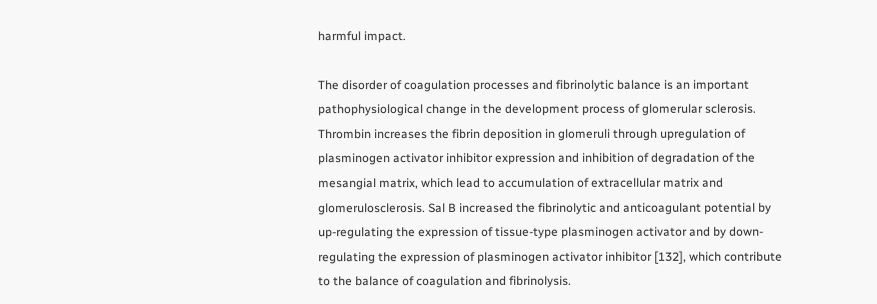harmful impact.

The disorder of coagulation processes and fibrinolytic balance is an important pathophysiological change in the development process of glomerular sclerosis. Thrombin increases the fibrin deposition in glomeruli through upregulation of plasminogen activator inhibitor expression and inhibition of degradation of the mesangial matrix, which lead to accumulation of extracellular matrix and glomerulosclerosis. Sal B increased the fibrinolytic and anticoagulant potential by up-regulating the expression of tissue-type plasminogen activator and by down-regulating the expression of plasminogen activator inhibitor [132], which contribute to the balance of coagulation and fibrinolysis.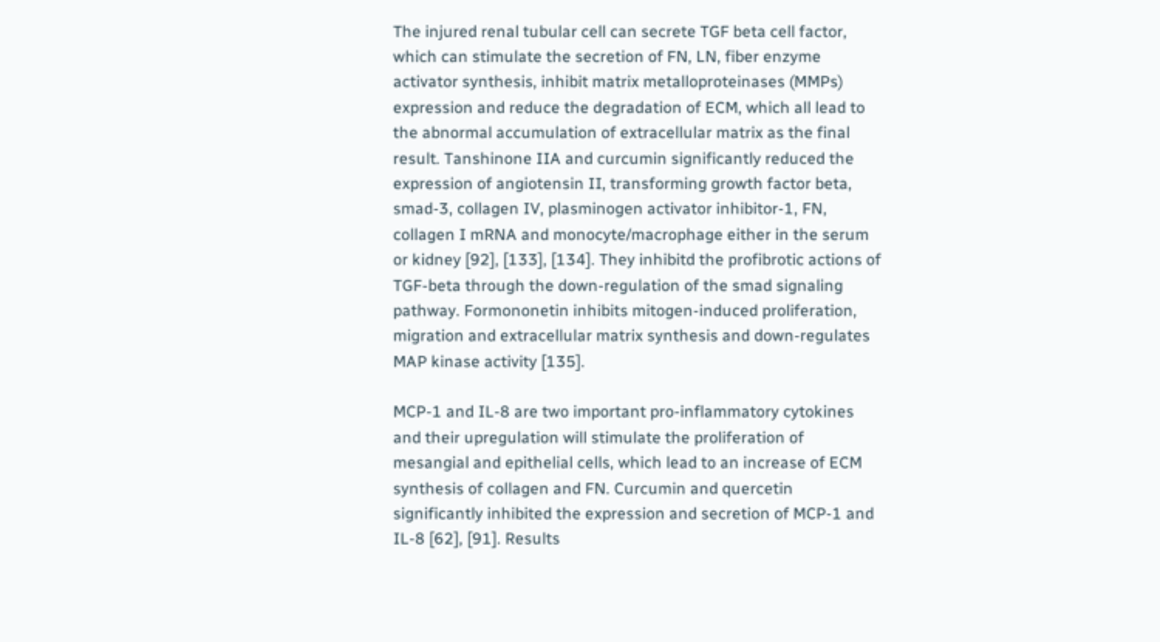The injured renal tubular cell can secrete TGF beta cell factor, which can stimulate the secretion of FN, LN, fiber enzyme activator synthesis, inhibit matrix metalloproteinases (MMPs) expression and reduce the degradation of ECM, which all lead to the abnormal accumulation of extracellular matrix as the final result. Tanshinone IIA and curcumin significantly reduced the expression of angiotensin II, transforming growth factor beta, smad-3, collagen IV, plasminogen activator inhibitor-1, FN, collagen I mRNA and monocyte/macrophage either in the serum or kidney [92], [133], [134]. They inhibitd the profibrotic actions of TGF-beta through the down-regulation of the smad signaling pathway. Formononetin inhibits mitogen-induced proliferation, migration and extracellular matrix synthesis and down-regulates MAP kinase activity [135].

MCP-1 and IL-8 are two important pro-inflammatory cytokines and their upregulation will stimulate the proliferation of mesangial and epithelial cells, which lead to an increase of ECM synthesis of collagen and FN. Curcumin and quercetin significantly inhibited the expression and secretion of MCP-1 and IL-8 [62], [91]. Results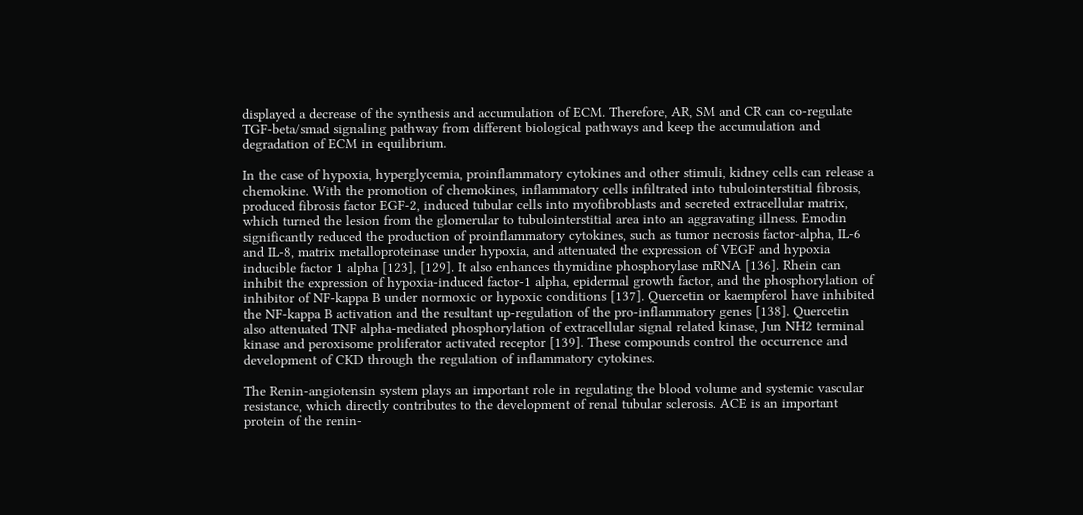displayed a decrease of the synthesis and accumulation of ECM. Therefore, AR, SM and CR can co-regulate TGF-beta/smad signaling pathway from different biological pathways and keep the accumulation and degradation of ECM in equilibrium.

In the case of hypoxia, hyperglycemia, proinflammatory cytokines and other stimuli, kidney cells can release a chemokine. With the promotion of chemokines, inflammatory cells infiltrated into tubulointerstitial fibrosis, produced fibrosis factor EGF-2, induced tubular cells into myofibroblasts and secreted extracellular matrix, which turned the lesion from the glomerular to tubulointerstitial area into an aggravating illness. Emodin significantly reduced the production of proinflammatory cytokines, such as tumor necrosis factor-alpha, IL-6 and IL-8, matrix metalloproteinase under hypoxia, and attenuated the expression of VEGF and hypoxia inducible factor 1 alpha [123], [129]. It also enhances thymidine phosphorylase mRNA [136]. Rhein can inhibit the expression of hypoxia-induced factor-1 alpha, epidermal growth factor, and the phosphorylation of inhibitor of NF-kappa B under normoxic or hypoxic conditions [137]. Quercetin or kaempferol have inhibited the NF-kappa B activation and the resultant up-regulation of the pro-inflammatory genes [138]. Quercetin also attenuated TNF alpha-mediated phosphorylation of extracellular signal related kinase, Jun NH2 terminal kinase and peroxisome proliferator activated receptor [139]. These compounds control the occurrence and development of CKD through the regulation of inflammatory cytokines.

The Renin-angiotensin system plays an important role in regulating the blood volume and systemic vascular resistance, which directly contributes to the development of renal tubular sclerosis. ACE is an important protein of the renin-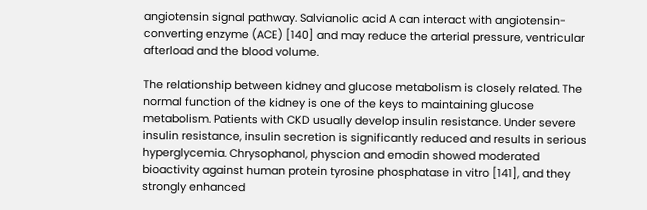angiotensin signal pathway. Salvianolic acid A can interact with angiotensin-converting enzyme (ACE) [140] and may reduce the arterial pressure, ventricular afterload and the blood volume.

The relationship between kidney and glucose metabolism is closely related. The normal function of the kidney is one of the keys to maintaining glucose metabolism. Patients with CKD usually develop insulin resistance. Under severe insulin resistance, insulin secretion is significantly reduced and results in serious hyperglycemia. Chrysophanol, physcion and emodin showed moderated bioactivity against human protein tyrosine phosphatase in vitro [141], and they strongly enhanced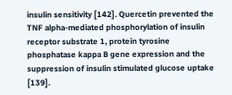insulin sensitivity [142]. Quercetin prevented the TNF alpha-mediated phosphorylation of insulin receptor substrate 1, protein tyrosine phosphatase kappa B gene expression and the suppression of insulin stimulated glucose uptake [139].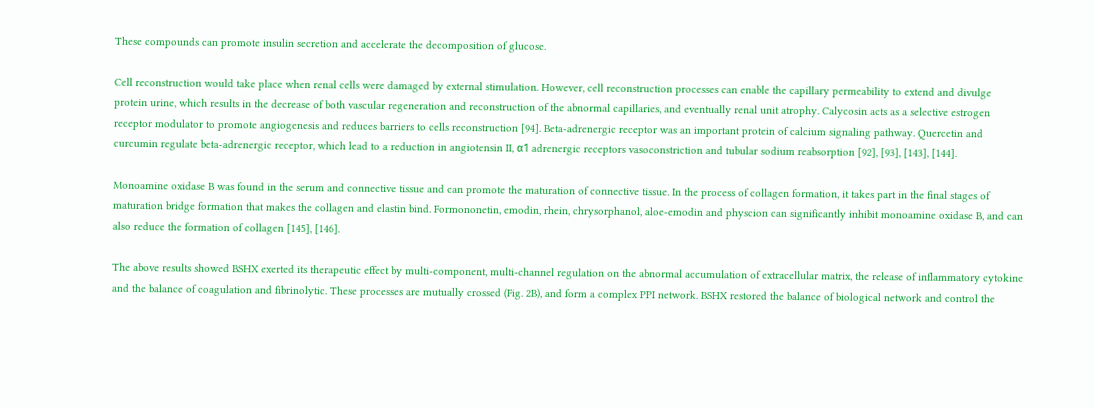These compounds can promote insulin secretion and accelerate the decomposition of glucose.

Cell reconstruction would take place when renal cells were damaged by external stimulation. However, cell reconstruction processes can enable the capillary permeability to extend and divulge protein urine, which results in the decrease of both vascular regeneration and reconstruction of the abnormal capillaries, and eventually renal unit atrophy. Calycosin acts as a selective estrogen receptor modulator to promote angiogenesis and reduces barriers to cells reconstruction [94]. Beta-adrenergic receptor was an important protein of calcium signaling pathway. Quercetin and curcumin regulate beta-adrenergic receptor, which lead to a reduction in angiotensin II, α1 adrenergic receptors vasoconstriction and tubular sodium reabsorption [92], [93], [143], [144].

Monoamine oxidase B was found in the serum and connective tissue and can promote the maturation of connective tissue. In the process of collagen formation, it takes part in the final stages of maturation bridge formation that makes the collagen and elastin bind. Formononetin, emodin, rhein, chrysorphanol, aloe-emodin and physcion can significantly inhibit monoamine oxidase B, and can also reduce the formation of collagen [145], [146].

The above results showed BSHX exerted its therapeutic effect by multi-component, multi-channel regulation on the abnormal accumulation of extracellular matrix, the release of inflammatory cytokine and the balance of coagulation and fibrinolytic. These processes are mutually crossed (Fig. 2B), and form a complex PPI network. BSHX restored the balance of biological network and control the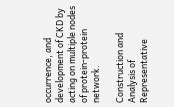occurrence, and development of CKD by acting on multiple nodes of protein-protein network.

Construction and Analysis of Representative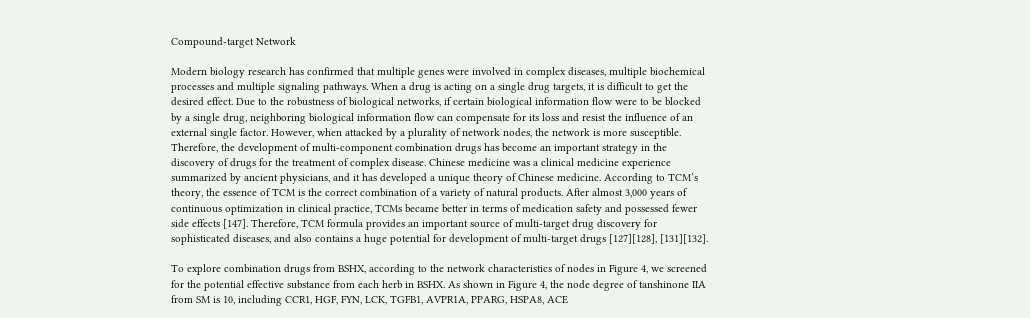Compound-target Network

Modern biology research has confirmed that multiple genes were involved in complex diseases, multiple biochemical processes and multiple signaling pathways. When a drug is acting on a single drug targets, it is difficult to get the desired effect. Due to the robustness of biological networks, if certain biological information flow were to be blocked by a single drug, neighboring biological information flow can compensate for its loss and resist the influence of an external single factor. However, when attacked by a plurality of network nodes, the network is more susceptible. Therefore, the development of multi-component combination drugs has become an important strategy in the discovery of drugs for the treatment of complex disease. Chinese medicine was a clinical medicine experience summarized by ancient physicians, and it has developed a unique theory of Chinese medicine. According to TCM’s theory, the essence of TCM is the correct combination of a variety of natural products. After almost 3,000 years of continuous optimization in clinical practice, TCMs became better in terms of medication safety and possessed fewer side effects [147]. Therefore, TCM formula provides an important source of multi-target drug discovery for sophisticated diseases, and also contains a huge potential for development of multi-target drugs [127][128], [131][132].

To explore combination drugs from BSHX, according to the network characteristics of nodes in Figure 4, we screened for the potential effective substance from each herb in BSHX. As shown in Figure 4, the node degree of tanshinone IIA from SM is 10, including CCR1, HGF, FYN, LCK, TGFB1, AVPR1A, PPARG, HSPA8, ACE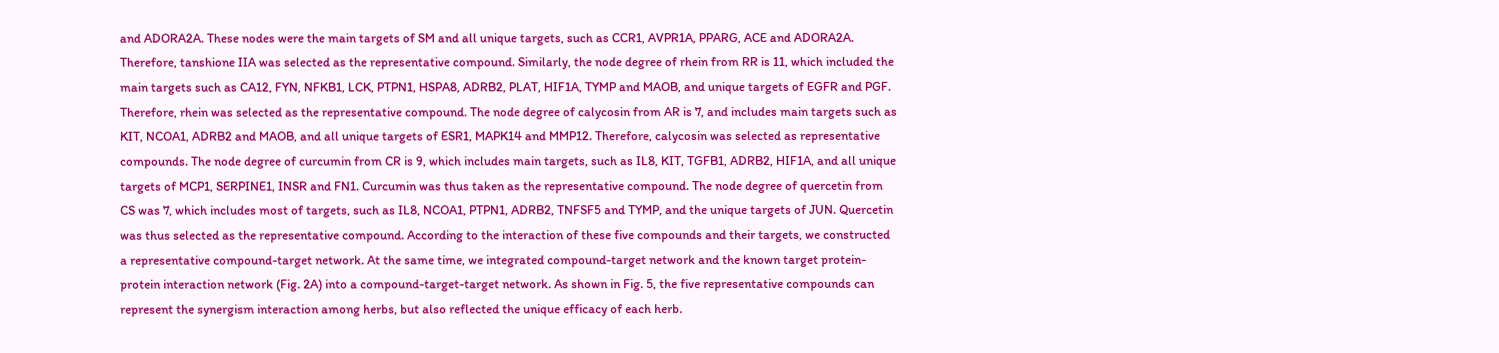and ADORA2A. These nodes were the main targets of SM and all unique targets, such as CCR1, AVPR1A, PPARG, ACE and ADORA2A. Therefore, tanshione IIA was selected as the representative compound. Similarly, the node degree of rhein from RR is 11, which included the main targets such as CA12, FYN, NFKB1, LCK, PTPN1, HSPA8, ADRB2, PLAT, HIF1A, TYMP and MAOB, and unique targets of EGFR and PGF. Therefore, rhein was selected as the representative compound. The node degree of calycosin from AR is 7, and includes main targets such as KIT, NCOA1, ADRB2 and MAOB, and all unique targets of ESR1, MAPK14 and MMP12. Therefore, calycosin was selected as representative compounds. The node degree of curcumin from CR is 9, which includes main targets, such as IL8, KIT, TGFB1, ADRB2, HIF1A, and all unique targets of MCP1, SERPINE1, INSR and FN1. Curcumin was thus taken as the representative compound. The node degree of quercetin from CS was 7, which includes most of targets, such as IL8, NCOA1, PTPN1, ADRB2, TNFSF5 and TYMP, and the unique targets of JUN. Quercetin was thus selected as the representative compound. According to the interaction of these five compounds and their targets, we constructed a representative compound-target network. At the same time, we integrated compound-target network and the known target protein-protein interaction network (Fig. 2A) into a compound-target-target network. As shown in Fig. 5, the five representative compounds can represent the synergism interaction among herbs, but also reflected the unique efficacy of each herb.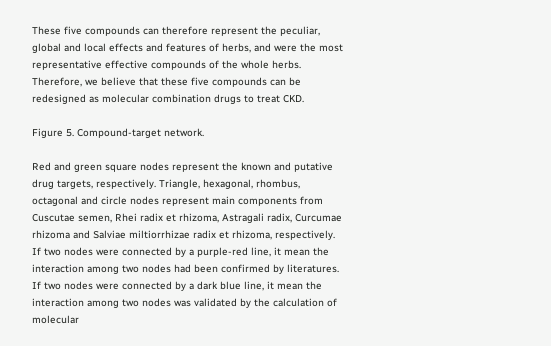These five compounds can therefore represent the peculiar, global and local effects and features of herbs, and were the most representative effective compounds of the whole herbs. Therefore, we believe that these five compounds can be redesigned as molecular combination drugs to treat CKD.

Figure 5. Compound-target network.

Red and green square nodes represent the known and putative drug targets, respectively. Triangle, hexagonal, rhombus, octagonal and circle nodes represent main components from Cuscutae semen, Rhei radix et rhizoma, Astragali radix, Curcumae rhizoma and Salviae miltiorrhizae radix et rhizoma, respectively. If two nodes were connected by a purple-red line, it mean the interaction among two nodes had been confirmed by literatures. If two nodes were connected by a dark blue line, it mean the interaction among two nodes was validated by the calculation of molecular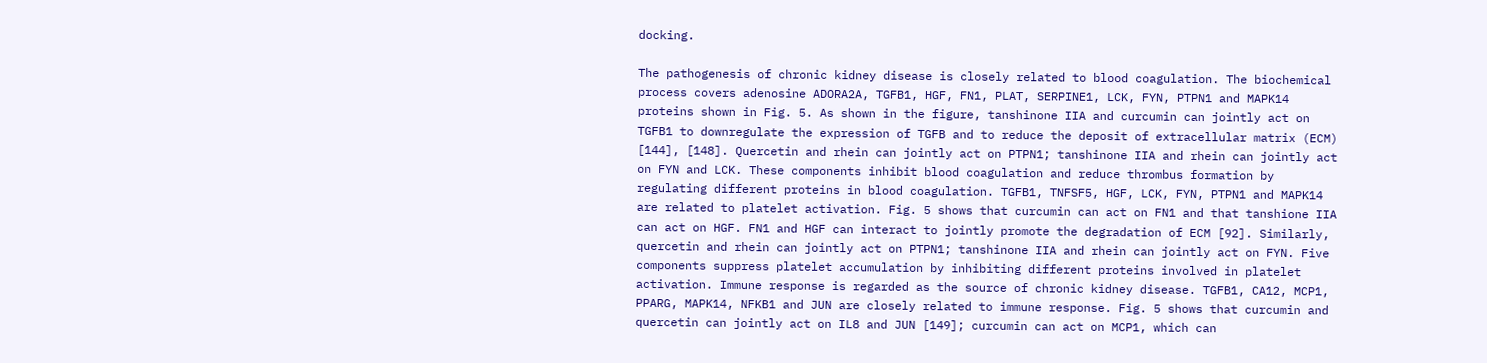docking.

The pathogenesis of chronic kidney disease is closely related to blood coagulation. The biochemical process covers adenosine ADORA2A, TGFB1, HGF, FN1, PLAT, SERPINE1, LCK, FYN, PTPN1 and MAPK14 proteins shown in Fig. 5. As shown in the figure, tanshinone IIA and curcumin can jointly act on TGFB1 to downregulate the expression of TGFB and to reduce the deposit of extracellular matrix (ECM) [144], [148]. Quercetin and rhein can jointly act on PTPN1; tanshinone IIA and rhein can jointly act on FYN and LCK. These components inhibit blood coagulation and reduce thrombus formation by regulating different proteins in blood coagulation. TGFB1, TNFSF5, HGF, LCK, FYN, PTPN1 and MAPK14 are related to platelet activation. Fig. 5 shows that curcumin can act on FN1 and that tanshione IIA can act on HGF. FN1 and HGF can interact to jointly promote the degradation of ECM [92]. Similarly, quercetin and rhein can jointly act on PTPN1; tanshinone IIA and rhein can jointly act on FYN. Five components suppress platelet accumulation by inhibiting different proteins involved in platelet activation. Immune response is regarded as the source of chronic kidney disease. TGFB1, CA12, MCP1, PPARG, MAPK14, NFKB1 and JUN are closely related to immune response. Fig. 5 shows that curcumin and quercetin can jointly act on IL8 and JUN [149]; curcumin can act on MCP1, which can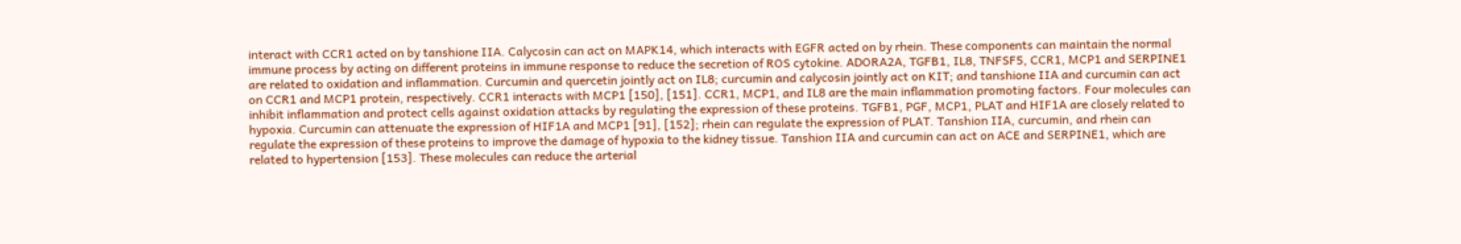interact with CCR1 acted on by tanshione IIA. Calycosin can act on MAPK14, which interacts with EGFR acted on by rhein. These components can maintain the normal immune process by acting on different proteins in immune response to reduce the secretion of ROS cytokine. ADORA2A, TGFB1, IL8, TNFSF5, CCR1, MCP1 and SERPINE1 are related to oxidation and inflammation. Curcumin and quercetin jointly act on IL8; curcumin and calycosin jointly act on KIT; and tanshione IIA and curcumin can act on CCR1 and MCP1 protein, respectively. CCR1 interacts with MCP1 [150], [151]. CCR1, MCP1, and IL8 are the main inflammation promoting factors. Four molecules can inhibit inflammation and protect cells against oxidation attacks by regulating the expression of these proteins. TGFB1, PGF, MCP1, PLAT and HIF1A are closely related to hypoxia. Curcumin can attenuate the expression of HIF1A and MCP1 [91], [152]; rhein can regulate the expression of PLAT. Tanshion IIA, curcumin, and rhein can regulate the expression of these proteins to improve the damage of hypoxia to the kidney tissue. Tanshion IIA and curcumin can act on ACE and SERPINE1, which are related to hypertension [153]. These molecules can reduce the arterial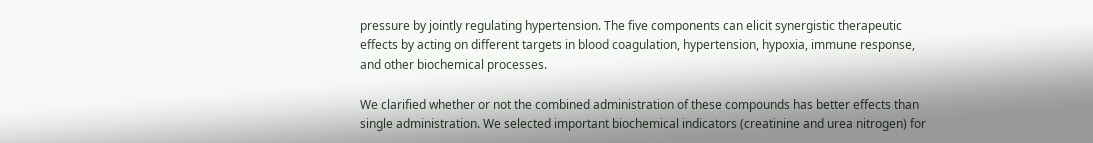pressure by jointly regulating hypertension. The five components can elicit synergistic therapeutic effects by acting on different targets in blood coagulation, hypertension, hypoxia, immune response, and other biochemical processes.

We clarified whether or not the combined administration of these compounds has better effects than single administration. We selected important biochemical indicators (creatinine and urea nitrogen) for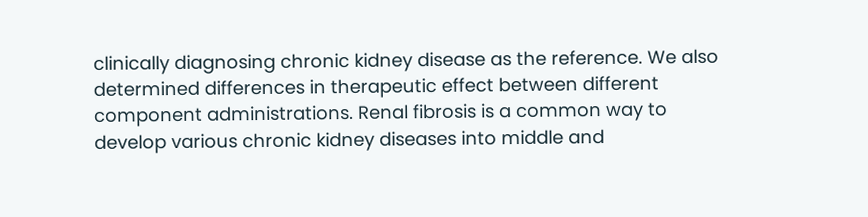clinically diagnosing chronic kidney disease as the reference. We also determined differences in therapeutic effect between different component administrations. Renal fibrosis is a common way to develop various chronic kidney diseases into middle and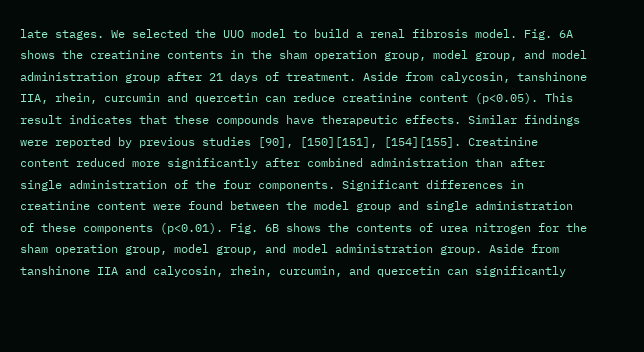late stages. We selected the UUO model to build a renal fibrosis model. Fig. 6A shows the creatinine contents in the sham operation group, model group, and model administration group after 21 days of treatment. Aside from calycosin, tanshinone IIA, rhein, curcumin and quercetin can reduce creatinine content (p<0.05). This result indicates that these compounds have therapeutic effects. Similar findings were reported by previous studies [90], [150][151], [154][155]. Creatinine content reduced more significantly after combined administration than after single administration of the four components. Significant differences in creatinine content were found between the model group and single administration of these components (p<0.01). Fig. 6B shows the contents of urea nitrogen for the sham operation group, model group, and model administration group. Aside from tanshinone IIA and calycosin, rhein, curcumin, and quercetin can significantly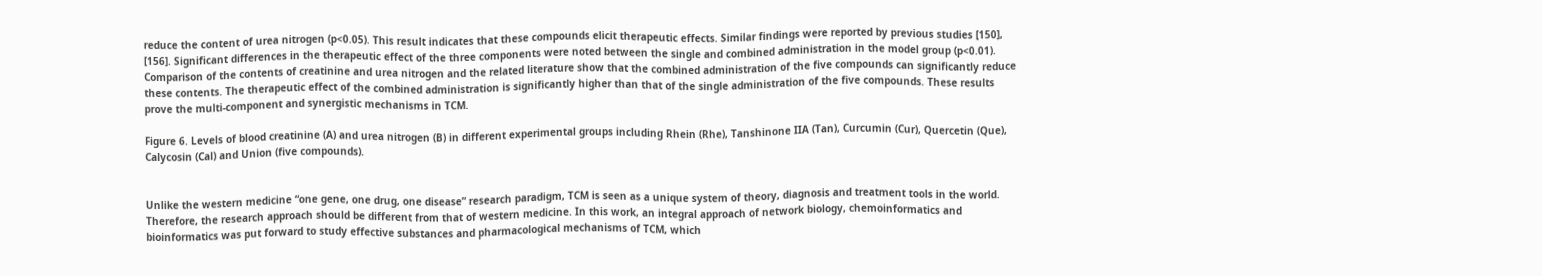reduce the content of urea nitrogen (p<0.05). This result indicates that these compounds elicit therapeutic effects. Similar findings were reported by previous studies [150], [156]. Significant differences in the therapeutic effect of the three components were noted between the single and combined administration in the model group (p<0.01). Comparison of the contents of creatinine and urea nitrogen and the related literature show that the combined administration of the five compounds can significantly reduce these contents. The therapeutic effect of the combined administration is significantly higher than that of the single administration of the five compounds. These results prove the multi-component and synergistic mechanisms in TCM.

Figure 6. Levels of blood creatinine (A) and urea nitrogen (B) in different experimental groups including Rhein (Rhe), Tanshinone IIA (Tan), Curcumin (Cur), Quercetin (Que), Calycosin (Cal) and Union (five compounds).


Unlike the western medicine “one gene, one drug, one disease” research paradigm, TCM is seen as a unique system of theory, diagnosis and treatment tools in the world. Therefore, the research approach should be different from that of western medicine. In this work, an integral approach of network biology, chemoinformatics and bioinformatics was put forward to study effective substances and pharmacological mechanisms of TCM, which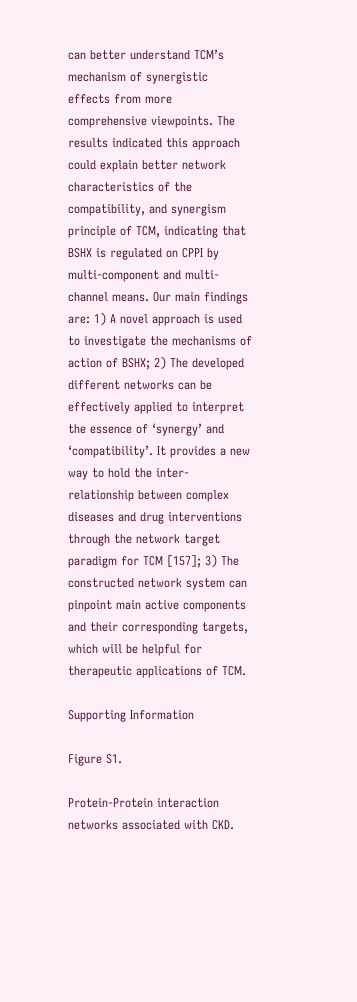can better understand TCM’s mechanism of synergistic effects from more comprehensive viewpoints. The results indicated this approach could explain better network characteristics of the compatibility, and synergism principle of TCM, indicating that BSHX is regulated on CPPI by multi-component and multi-channel means. Our main findings are: 1) A novel approach is used to investigate the mechanisms of action of BSHX; 2) The developed different networks can be effectively applied to interpret the essence of ‘synergy’ and ‘compatibility’. It provides a new way to hold the inter-relationship between complex diseases and drug interventions through the network target paradigm for TCM [157]; 3) The constructed network system can pinpoint main active components and their corresponding targets, which will be helpful for therapeutic applications of TCM.

Supporting Information

Figure S1.

Protein-Protein interaction networks associated with CKD.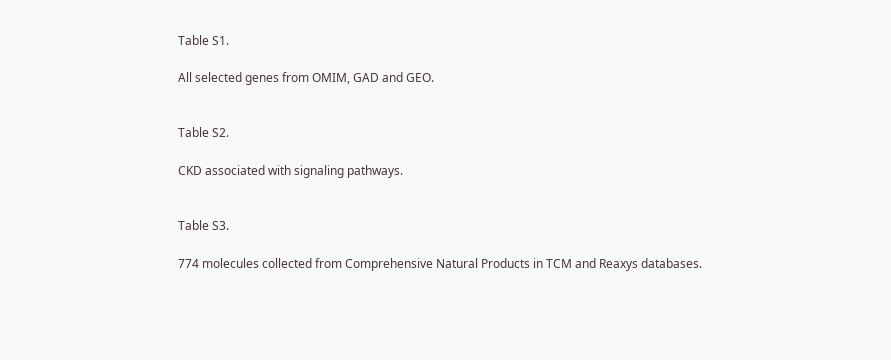Table S1.

All selected genes from OMIM, GAD and GEO.


Table S2.

CKD associated with signaling pathways.


Table S3.

774 molecules collected from Comprehensive Natural Products in TCM and Reaxys databases.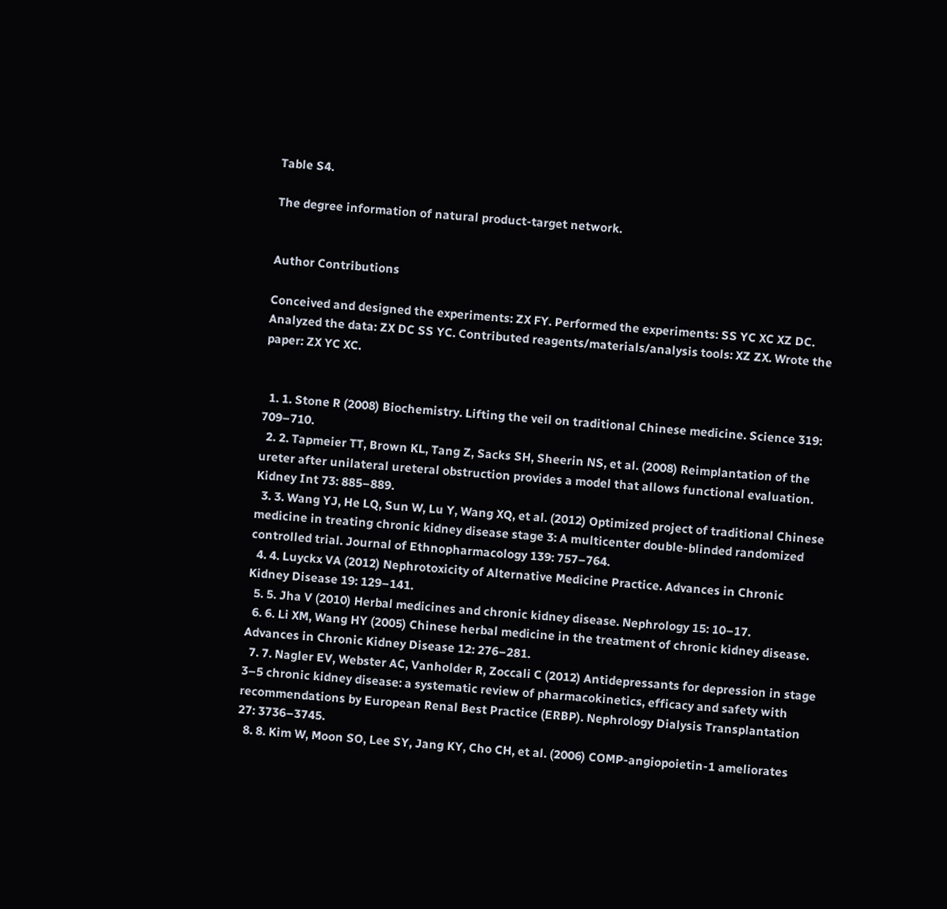Table S4.

The degree information of natural product-target network.


Author Contributions

Conceived and designed the experiments: ZX FY. Performed the experiments: SS YC XC XZ DC. Analyzed the data: ZX DC SS YC. Contributed reagents/materials/analysis tools: XZ ZX. Wrote the paper: ZX YC XC.


  1. 1. Stone R (2008) Biochemistry. Lifting the veil on traditional Chinese medicine. Science 319: 709–710.
  2. 2. Tapmeier TT, Brown KL, Tang Z, Sacks SH, Sheerin NS, et al. (2008) Reimplantation of the ureter after unilateral ureteral obstruction provides a model that allows functional evaluation. Kidney Int 73: 885–889.
  3. 3. Wang YJ, He LQ, Sun W, Lu Y, Wang XQ, et al. (2012) Optimized project of traditional Chinese medicine in treating chronic kidney disease stage 3: A multicenter double-blinded randomized controlled trial. Journal of Ethnopharmacology 139: 757–764.
  4. 4. Luyckx VA (2012) Nephrotoxicity of Alternative Medicine Practice. Advances in Chronic Kidney Disease 19: 129–141.
  5. 5. Jha V (2010) Herbal medicines and chronic kidney disease. Nephrology 15: 10–17.
  6. 6. Li XM, Wang HY (2005) Chinese herbal medicine in the treatment of chronic kidney disease. Advances in Chronic Kidney Disease 12: 276–281.
  7. 7. Nagler EV, Webster AC, Vanholder R, Zoccali C (2012) Antidepressants for depression in stage 3–5 chronic kidney disease: a systematic review of pharmacokinetics, efficacy and safety with recommendations by European Renal Best Practice (ERBP). Nephrology Dialysis Transplantation 27: 3736–3745.
  8. 8. Kim W, Moon SO, Lee SY, Jang KY, Cho CH, et al. (2006) COMP-angiopoietin-1 ameliorates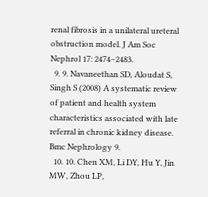renal fibrosis in a unilateral ureteral obstruction model. J Am Soc Nephrol 17: 2474–2483.
  9. 9. Navaneethan SD, Aloudat S, Singh S (2008) A systematic review of patient and health system characteristics associated with late referral in chronic kidney disease. Bmc Nephrology 9.
  10. 10. Chen XM, Li DY, Hu Y, Jin MW, Zhou LP,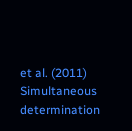et al. (2011) Simultaneous determination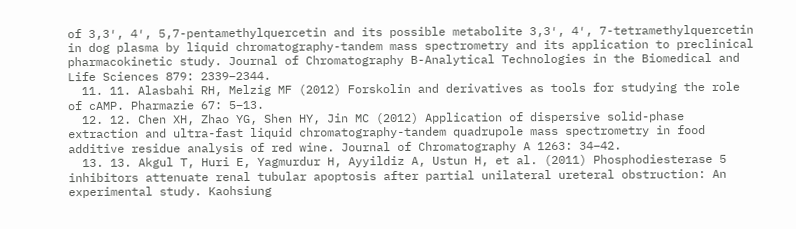of 3,3′, 4′, 5,7-pentamethylquercetin and its possible metabolite 3,3′, 4′, 7-tetramethylquercetin in dog plasma by liquid chromatography-tandem mass spectrometry and its application to preclinical pharmacokinetic study. Journal of Chromatography B-Analytical Technologies in the Biomedical and Life Sciences 879: 2339–2344.
  11. 11. Alasbahi RH, Melzig MF (2012) Forskolin and derivatives as tools for studying the role of cAMP. Pharmazie 67: 5–13.
  12. 12. Chen XH, Zhao YG, Shen HY, Jin MC (2012) Application of dispersive solid-phase extraction and ultra-fast liquid chromatography-tandem quadrupole mass spectrometry in food additive residue analysis of red wine. Journal of Chromatography A 1263: 34–42.
  13. 13. Akgul T, Huri E, Yagmurdur H, Ayyildiz A, Ustun H, et al. (2011) Phosphodiesterase 5 inhibitors attenuate renal tubular apoptosis after partial unilateral ureteral obstruction: An experimental study. Kaohsiung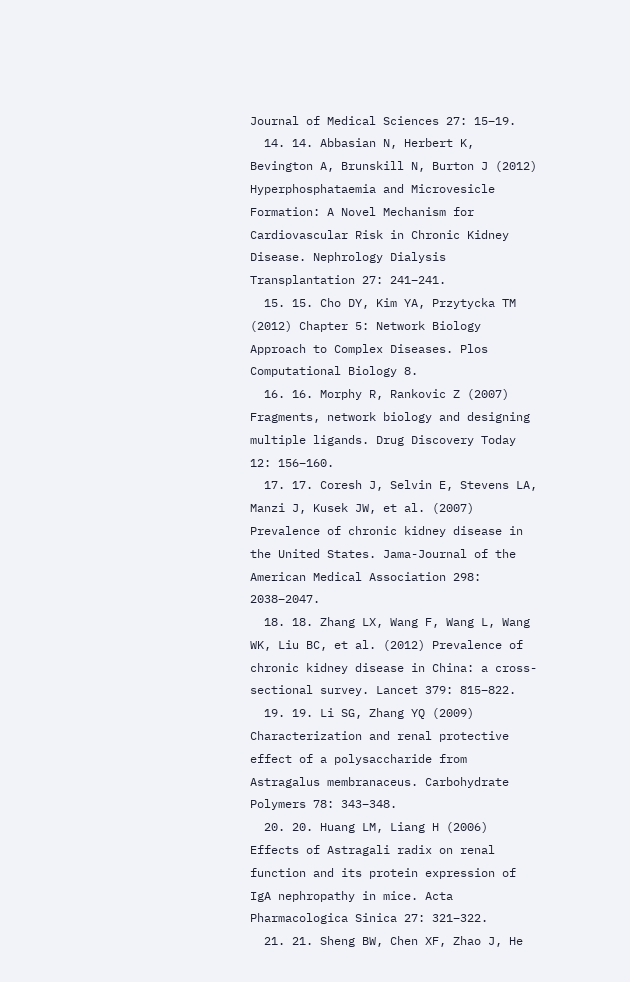Journal of Medical Sciences 27: 15–19.
  14. 14. Abbasian N, Herbert K, Bevington A, Brunskill N, Burton J (2012) Hyperphosphataemia and Microvesicle Formation: A Novel Mechanism for Cardiovascular Risk in Chronic Kidney Disease. Nephrology Dialysis Transplantation 27: 241–241.
  15. 15. Cho DY, Kim YA, Przytycka TM (2012) Chapter 5: Network Biology Approach to Complex Diseases. Plos Computational Biology 8.
  16. 16. Morphy R, Rankovic Z (2007) Fragments, network biology and designing multiple ligands. Drug Discovery Today 12: 156–160.
  17. 17. Coresh J, Selvin E, Stevens LA, Manzi J, Kusek JW, et al. (2007) Prevalence of chronic kidney disease in the United States. Jama-Journal of the American Medical Association 298: 2038–2047.
  18. 18. Zhang LX, Wang F, Wang L, Wang WK, Liu BC, et al. (2012) Prevalence of chronic kidney disease in China: a cross-sectional survey. Lancet 379: 815–822.
  19. 19. Li SG, Zhang YQ (2009) Characterization and renal protective effect of a polysaccharide from Astragalus membranaceus. Carbohydrate Polymers 78: 343–348.
  20. 20. Huang LM, Liang H (2006) Effects of Astragali radix on renal function and its protein expression of IgA nephropathy in mice. Acta Pharmacologica Sinica 27: 321–322.
  21. 21. Sheng BW, Chen XF, Zhao J, He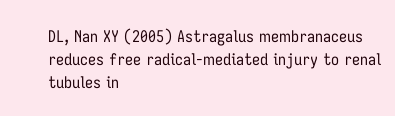DL, Nan XY (2005) Astragalus membranaceus reduces free radical-mediated injury to renal tubules in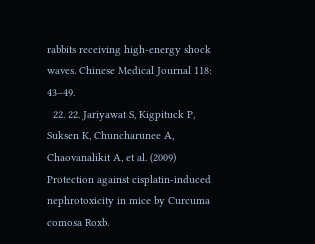rabbits receiving high-energy shock waves. Chinese Medical Journal 118: 43–49.
  22. 22. Jariyawat S, Kigpituck P, Suksen K, Chuncharunee A, Chaovanalikit A, et al. (2009) Protection against cisplatin-induced nephrotoxicity in mice by Curcuma comosa Roxb.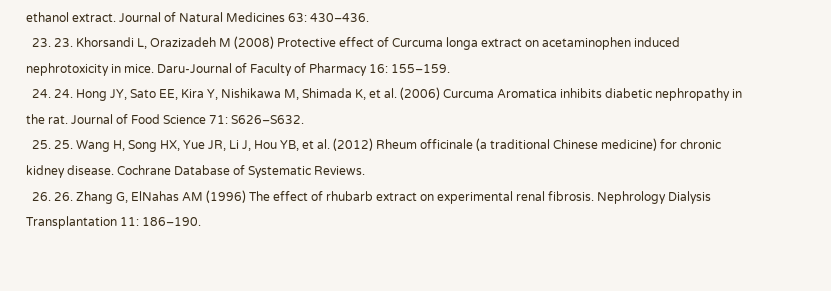ethanol extract. Journal of Natural Medicines 63: 430–436.
  23. 23. Khorsandi L, Orazizadeh M (2008) Protective effect of Curcuma longa extract on acetaminophen induced nephrotoxicity in mice. Daru-Journal of Faculty of Pharmacy 16: 155–159.
  24. 24. Hong JY, Sato EE, Kira Y, Nishikawa M, Shimada K, et al. (2006) Curcuma Aromatica inhibits diabetic nephropathy in the rat. Journal of Food Science 71: S626–S632.
  25. 25. Wang H, Song HX, Yue JR, Li J, Hou YB, et al. (2012) Rheum officinale (a traditional Chinese medicine) for chronic kidney disease. Cochrane Database of Systematic Reviews.
  26. 26. Zhang G, ElNahas AM (1996) The effect of rhubarb extract on experimental renal fibrosis. Nephrology Dialysis Transplantation 11: 186–190.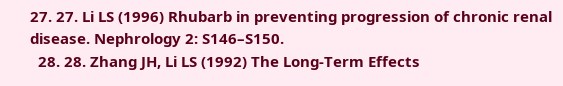27. 27. Li LS (1996) Rhubarb in preventing progression of chronic renal disease. Nephrology 2: S146–S150.
  28. 28. Zhang JH, Li LS (1992) The Long-Term Effects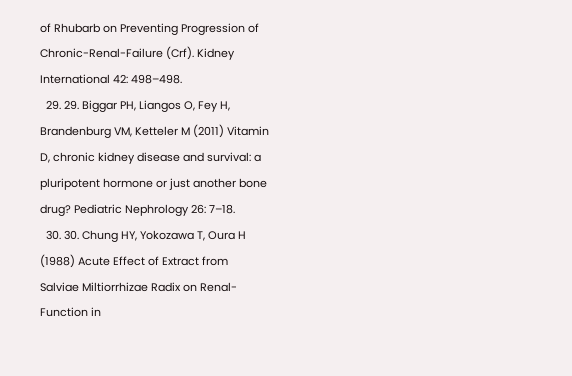of Rhubarb on Preventing Progression of Chronic-Renal-Failure (Crf). Kidney International 42: 498–498.
  29. 29. Biggar PH, Liangos O, Fey H, Brandenburg VM, Ketteler M (2011) Vitamin D, chronic kidney disease and survival: a pluripotent hormone or just another bone drug? Pediatric Nephrology 26: 7–18.
  30. 30. Chung HY, Yokozawa T, Oura H (1988) Acute Effect of Extract from Salviae Miltiorrhizae Radix on Renal-Function in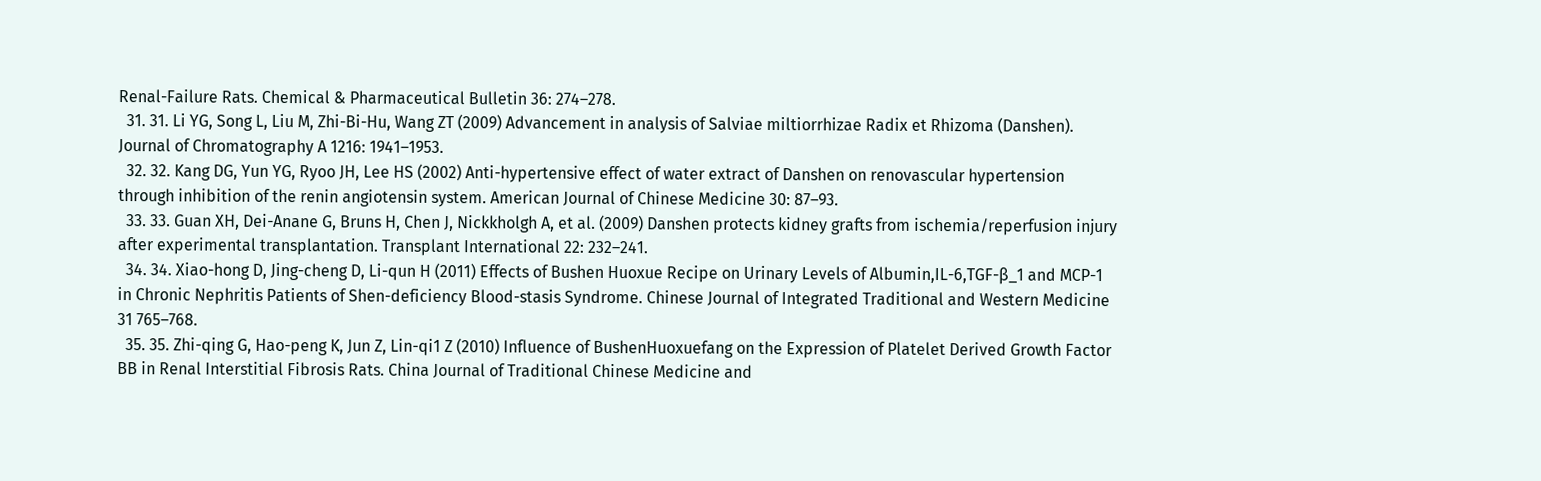Renal-Failure Rats. Chemical & Pharmaceutical Bulletin 36: 274–278.
  31. 31. Li YG, Song L, Liu M, Zhi-Bi-Hu, Wang ZT (2009) Advancement in analysis of Salviae miltiorrhizae Radix et Rhizoma (Danshen). Journal of Chromatography A 1216: 1941–1953.
  32. 32. Kang DG, Yun YG, Ryoo JH, Lee HS (2002) Anti-hypertensive effect of water extract of Danshen on renovascular hypertension through inhibition of the renin angiotensin system. American Journal of Chinese Medicine 30: 87–93.
  33. 33. Guan XH, Dei-Anane G, Bruns H, Chen J, Nickkholgh A, et al. (2009) Danshen protects kidney grafts from ischemia/reperfusion injury after experimental transplantation. Transplant International 22: 232–241.
  34. 34. Xiao-hong D, Jing-cheng D, Li-qun H (2011) Effects of Bushen Huoxue Recipe on Urinary Levels of Albumin,IL-6,TGF-β_1 and MCP-1 in Chronic Nephritis Patients of Shen-deficiency Blood-stasis Syndrome. Chinese Journal of Integrated Traditional and Western Medicine 31 765–768.
  35. 35. Zhi-qing G, Hao-peng K, Jun Z, Lin-qi1 Z (2010) Influence of BushenHuoxuefang on the Expression of Platelet Derived Growth Factor BB in Renal Interstitial Fibrosis Rats. China Journal of Traditional Chinese Medicine and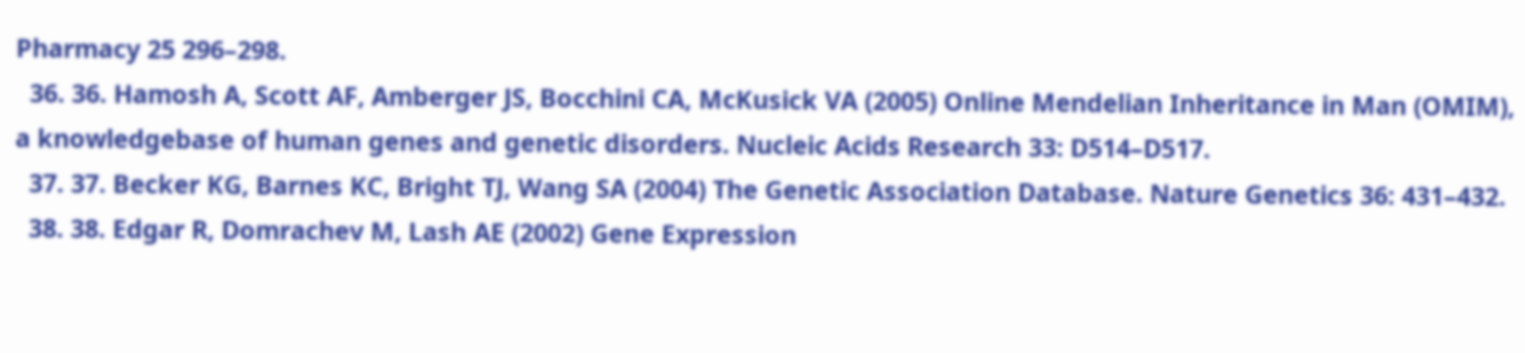Pharmacy 25 296–298.
  36. 36. Hamosh A, Scott AF, Amberger JS, Bocchini CA, McKusick VA (2005) Online Mendelian Inheritance in Man (OMIM), a knowledgebase of human genes and genetic disorders. Nucleic Acids Research 33: D514–D517.
  37. 37. Becker KG, Barnes KC, Bright TJ, Wang SA (2004) The Genetic Association Database. Nature Genetics 36: 431–432.
  38. 38. Edgar R, Domrachev M, Lash AE (2002) Gene Expression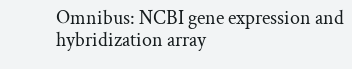Omnibus: NCBI gene expression and hybridization array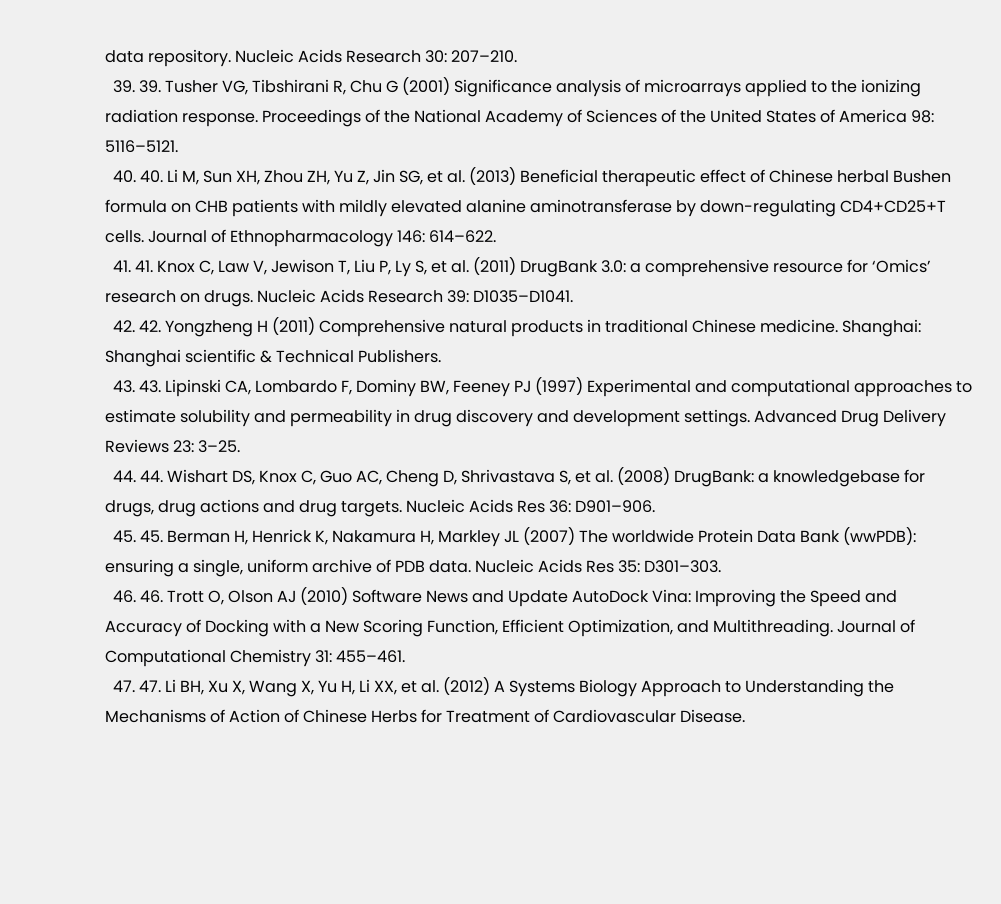data repository. Nucleic Acids Research 30: 207–210.
  39. 39. Tusher VG, Tibshirani R, Chu G (2001) Significance analysis of microarrays applied to the ionizing radiation response. Proceedings of the National Academy of Sciences of the United States of America 98: 5116–5121.
  40. 40. Li M, Sun XH, Zhou ZH, Yu Z, Jin SG, et al. (2013) Beneficial therapeutic effect of Chinese herbal Bushen formula on CHB patients with mildly elevated alanine aminotransferase by down-regulating CD4+CD25+T cells. Journal of Ethnopharmacology 146: 614–622.
  41. 41. Knox C, Law V, Jewison T, Liu P, Ly S, et al. (2011) DrugBank 3.0: a comprehensive resource for ‘Omics’ research on drugs. Nucleic Acids Research 39: D1035–D1041.
  42. 42. Yongzheng H (2011) Comprehensive natural products in traditional Chinese medicine. Shanghai: Shanghai scientific & Technical Publishers.
  43. 43. Lipinski CA, Lombardo F, Dominy BW, Feeney PJ (1997) Experimental and computational approaches to estimate solubility and permeability in drug discovery and development settings. Advanced Drug Delivery Reviews 23: 3–25.
  44. 44. Wishart DS, Knox C, Guo AC, Cheng D, Shrivastava S, et al. (2008) DrugBank: a knowledgebase for drugs, drug actions and drug targets. Nucleic Acids Res 36: D901–906.
  45. 45. Berman H, Henrick K, Nakamura H, Markley JL (2007) The worldwide Protein Data Bank (wwPDB): ensuring a single, uniform archive of PDB data. Nucleic Acids Res 35: D301–303.
  46. 46. Trott O, Olson AJ (2010) Software News and Update AutoDock Vina: Improving the Speed and Accuracy of Docking with a New Scoring Function, Efficient Optimization, and Multithreading. Journal of Computational Chemistry 31: 455–461.
  47. 47. Li BH, Xu X, Wang X, Yu H, Li XX, et al. (2012) A Systems Biology Approach to Understanding the Mechanisms of Action of Chinese Herbs for Treatment of Cardiovascular Disease.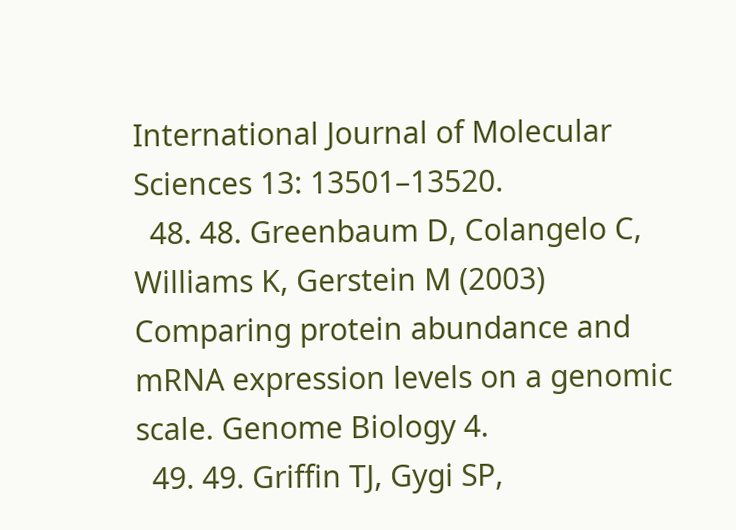International Journal of Molecular Sciences 13: 13501–13520.
  48. 48. Greenbaum D, Colangelo C, Williams K, Gerstein M (2003) Comparing protein abundance and mRNA expression levels on a genomic scale. Genome Biology 4.
  49. 49. Griffin TJ, Gygi SP,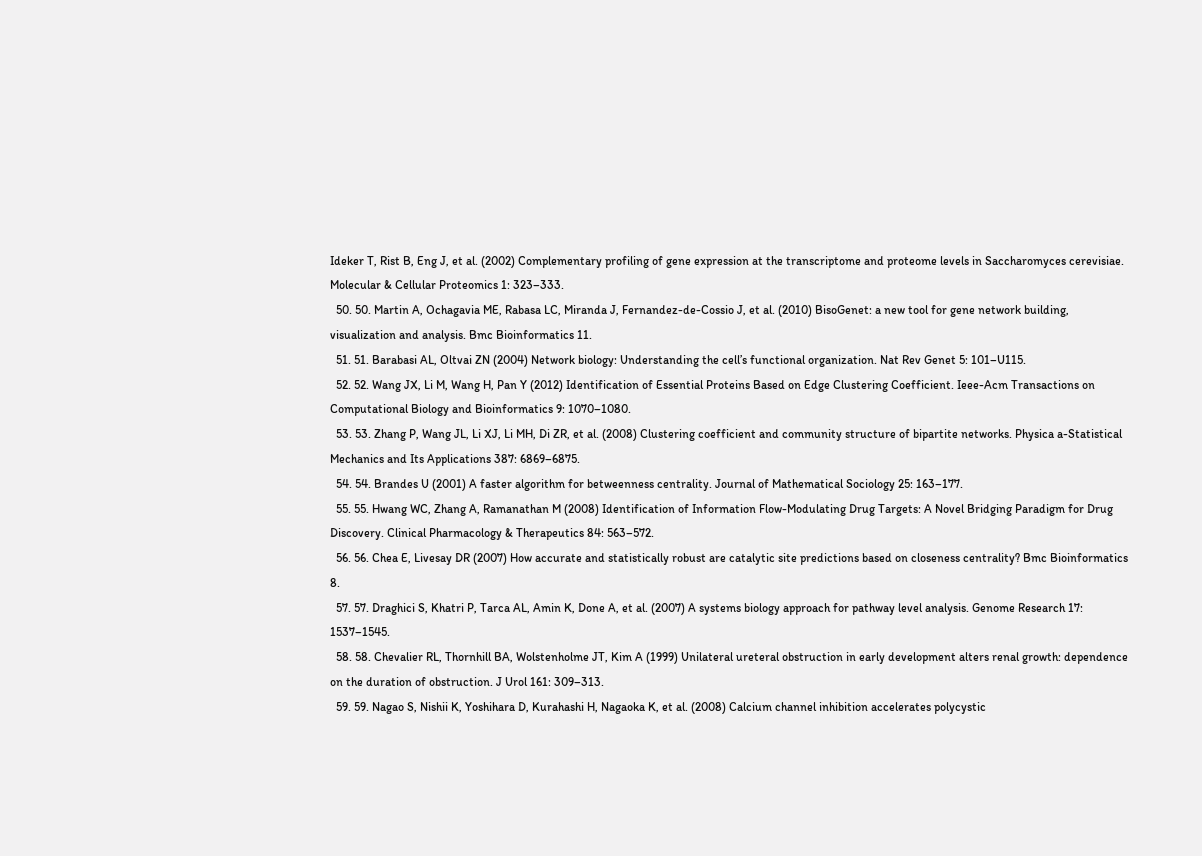Ideker T, Rist B, Eng J, et al. (2002) Complementary profiling of gene expression at the transcriptome and proteome levels in Saccharomyces cerevisiae. Molecular & Cellular Proteomics 1: 323–333.
  50. 50. Martin A, Ochagavia ME, Rabasa LC, Miranda J, Fernandez-de-Cossio J, et al. (2010) BisoGenet: a new tool for gene network building, visualization and analysis. Bmc Bioinformatics 11.
  51. 51. Barabasi AL, Oltvai ZN (2004) Network biology: Understanding the cell’s functional organization. Nat Rev Genet 5: 101–U115.
  52. 52. Wang JX, Li M, Wang H, Pan Y (2012) Identification of Essential Proteins Based on Edge Clustering Coefficient. Ieee-Acm Transactions on Computational Biology and Bioinformatics 9: 1070–1080.
  53. 53. Zhang P, Wang JL, Li XJ, Li MH, Di ZR, et al. (2008) Clustering coefficient and community structure of bipartite networks. Physica a-Statistical Mechanics and Its Applications 387: 6869–6875.
  54. 54. Brandes U (2001) A faster algorithm for betweenness centrality. Journal of Mathematical Sociology 25: 163–177.
  55. 55. Hwang WC, Zhang A, Ramanathan M (2008) Identification of Information Flow-Modulating Drug Targets: A Novel Bridging Paradigm for Drug Discovery. Clinical Pharmacology & Therapeutics 84: 563–572.
  56. 56. Chea E, Livesay DR (2007) How accurate and statistically robust are catalytic site predictions based on closeness centrality? Bmc Bioinformatics 8.
  57. 57. Draghici S, Khatri P, Tarca AL, Amin K, Done A, et al. (2007) A systems biology approach for pathway level analysis. Genome Research 17: 1537–1545.
  58. 58. Chevalier RL, Thornhill BA, Wolstenholme JT, Kim A (1999) Unilateral ureteral obstruction in early development alters renal growth: dependence on the duration of obstruction. J Urol 161: 309–313.
  59. 59. Nagao S, Nishii K, Yoshihara D, Kurahashi H, Nagaoka K, et al. (2008) Calcium channel inhibition accelerates polycystic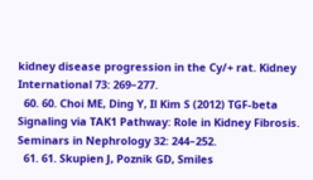kidney disease progression in the Cy/+ rat. Kidney International 73: 269–277.
  60. 60. Choi ME, Ding Y, Il Kim S (2012) TGF-beta Signaling via TAK1 Pathway: Role in Kidney Fibrosis. Seminars in Nephrology 32: 244–252.
  61. 61. Skupien J, Poznik GD, Smiles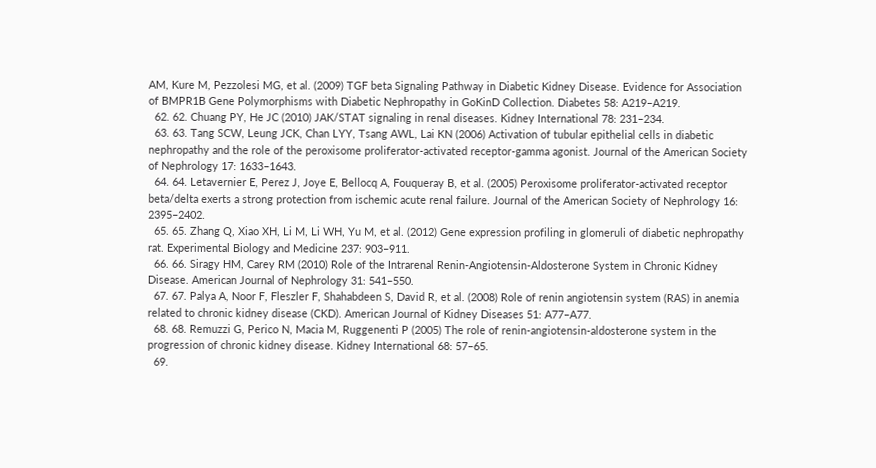AM, Kure M, Pezzolesi MG, et al. (2009) TGF beta Signaling Pathway in Diabetic Kidney Disease. Evidence for Association of BMPR1B Gene Polymorphisms with Diabetic Nephropathy in GoKinD Collection. Diabetes 58: A219–A219.
  62. 62. Chuang PY, He JC (2010) JAK/STAT signaling in renal diseases. Kidney International 78: 231–234.
  63. 63. Tang SCW, Leung JCK, Chan LYY, Tsang AWL, Lai KN (2006) Activation of tubular epithelial cells in diabetic nephropathy and the role of the peroxisome proliferator-activated receptor-gamma agonist. Journal of the American Society of Nephrology 17: 1633–1643.
  64. 64. Letavernier E, Perez J, Joye E, Bellocq A, Fouqueray B, et al. (2005) Peroxisome proliferator-activated receptor beta/delta exerts a strong protection from ischemic acute renal failure. Journal of the American Society of Nephrology 16: 2395–2402.
  65. 65. Zhang Q, Xiao XH, Li M, Li WH, Yu M, et al. (2012) Gene expression profiling in glomeruli of diabetic nephropathy rat. Experimental Biology and Medicine 237: 903–911.
  66. 66. Siragy HM, Carey RM (2010) Role of the Intrarenal Renin-Angiotensin-Aldosterone System in Chronic Kidney Disease. American Journal of Nephrology 31: 541–550.
  67. 67. Palya A, Noor F, Fleszler F, Shahabdeen S, David R, et al. (2008) Role of renin angiotensin system (RAS) in anemia related to chronic kidney disease (CKD). American Journal of Kidney Diseases 51: A77–A77.
  68. 68. Remuzzi G, Perico N, Macia M, Ruggenenti P (2005) The role of renin-angiotensin-aldosterone system in the progression of chronic kidney disease. Kidney International 68: 57–65.
  69.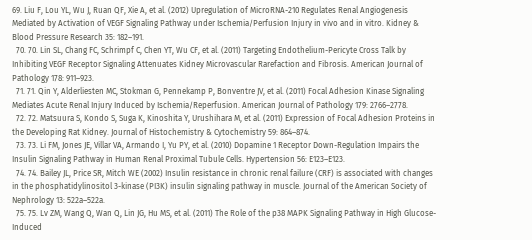69. Liu F, Lou YL, Wu J, Ruan QF, Xie A, et al. (2012) Upregulation of MicroRNA-210 Regulates Renal Angiogenesis Mediated by Activation of VEGF Signaling Pathway under Ischemia/Perfusion Injury in vivo and in vitro. Kidney & Blood Pressure Research 35: 182–191.
  70. 70. Lin SL, Chang FC, Schrimpf C, Chen YT, Wu CF, et al. (2011) Targeting Endothelium-Pericyte Cross Talk by Inhibiting VEGF Receptor Signaling Attenuates Kidney Microvascular Rarefaction and Fibrosis. American Journal of Pathology 178: 911–923.
  71. 71. Qin Y, Alderliesten MC, Stokman G, Pennekamp P, Bonventre JV, et al. (2011) Focal Adhesion Kinase Signaling Mediates Acute Renal Injury Induced by Ischemia/Reperfusion. American Journal of Pathology 179: 2766–2778.
  72. 72. Matsuura S, Kondo S, Suga K, Kinoshita Y, Urushihara M, et al. (2011) Expression of Focal Adhesion Proteins in the Developing Rat Kidney. Journal of Histochemistry & Cytochemistry 59: 864–874.
  73. 73. Li FM, Jones JE, Villar VA, Armando I, Yu PY, et al. (2010) Dopamine 1 Receptor Down-Regulation Impairs the Insulin Signaling Pathway in Human Renal Proximal Tubule Cells. Hypertension 56: E123–E123.
  74. 74. Bailey JL, Price SR, Mitch WE (2002) Insulin resistance in chronic renal failure (CRF) is associated with changes in the phosphatidylinositol 3-kinase (PI3K) insulin signaling pathway in muscle. Journal of the American Society of Nephrology 13: 522a–522a.
  75. 75. Lv ZM, Wang Q, Wan Q, Lin JG, Hu MS, et al. (2011) The Role of the p38 MAPK Signaling Pathway in High Glucose-Induced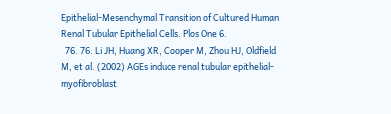Epithelial-Mesenchymal Transition of Cultured Human Renal Tubular Epithelial Cells. Plos One 6.
  76. 76. Li JH, Huang XR, Cooper M, Zhou HJ, Oldfield M, et al. (2002) AGEs induce renal tubular epithelial-myofibroblast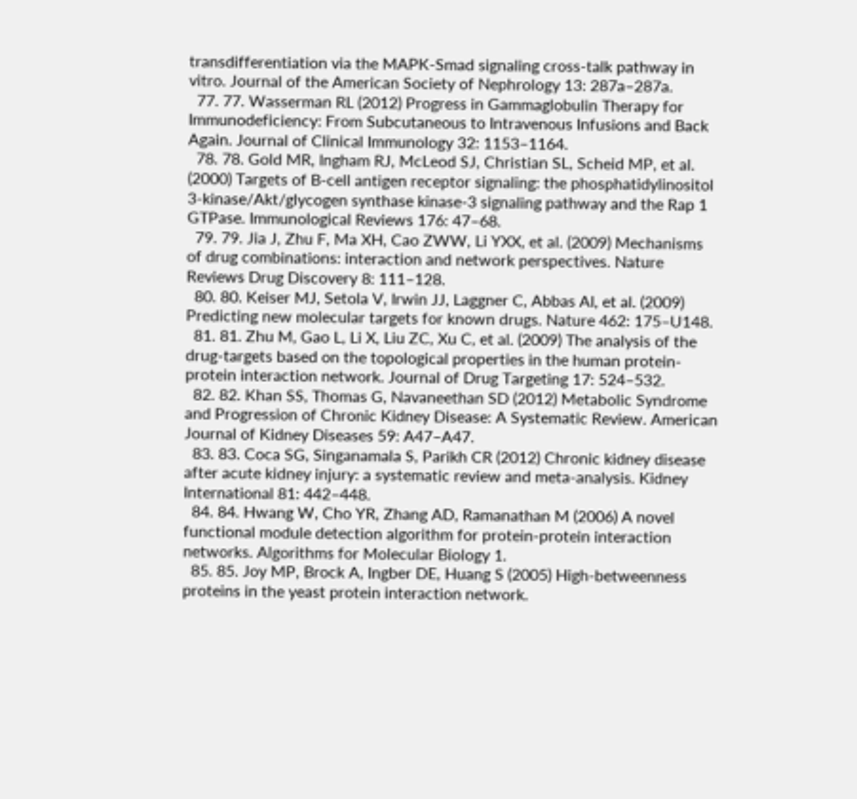transdifferentiation via the MAPK-Smad signaling cross-talk pathway in vitro. Journal of the American Society of Nephrology 13: 287a–287a.
  77. 77. Wasserman RL (2012) Progress in Gammaglobulin Therapy for Immunodeficiency: From Subcutaneous to Intravenous Infusions and Back Again. Journal of Clinical Immunology 32: 1153–1164.
  78. 78. Gold MR, Ingham RJ, McLeod SJ, Christian SL, Scheid MP, et al. (2000) Targets of B-cell antigen receptor signaling: the phosphatidylinositol 3-kinase/Akt/glycogen synthase kinase-3 signaling pathway and the Rap 1 GTPase. Immunological Reviews 176: 47–68.
  79. 79. Jia J, Zhu F, Ma XH, Cao ZWW, Li YXX, et al. (2009) Mechanisms of drug combinations: interaction and network perspectives. Nature Reviews Drug Discovery 8: 111–128.
  80. 80. Keiser MJ, Setola V, Irwin JJ, Laggner C, Abbas AI, et al. (2009) Predicting new molecular targets for known drugs. Nature 462: 175–U148.
  81. 81. Zhu M, Gao L, Li X, Liu ZC, Xu C, et al. (2009) The analysis of the drug-targets based on the topological properties in the human protein-protein interaction network. Journal of Drug Targeting 17: 524–532.
  82. 82. Khan SS, Thomas G, Navaneethan SD (2012) Metabolic Syndrome and Progression of Chronic Kidney Disease: A Systematic Review. American Journal of Kidney Diseases 59: A47–A47.
  83. 83. Coca SG, Singanamala S, Parikh CR (2012) Chronic kidney disease after acute kidney injury: a systematic review and meta-analysis. Kidney International 81: 442–448.
  84. 84. Hwang W, Cho YR, Zhang AD, Ramanathan M (2006) A novel functional module detection algorithm for protein-protein interaction networks. Algorithms for Molecular Biology 1.
  85. 85. Joy MP, Brock A, Ingber DE, Huang S (2005) High-betweenness proteins in the yeast protein interaction network.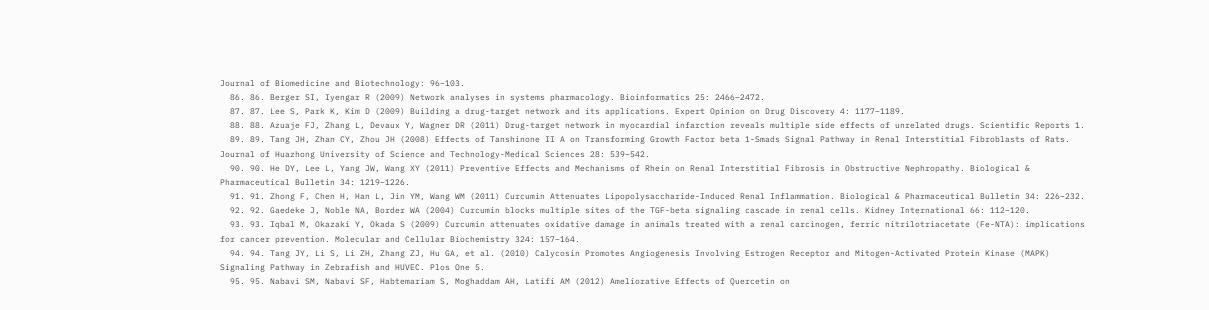Journal of Biomedicine and Biotechnology: 96–103.
  86. 86. Berger SI, Iyengar R (2009) Network analyses in systems pharmacology. Bioinformatics 25: 2466–2472.
  87. 87. Lee S, Park K, Kim D (2009) Building a drug-target network and its applications. Expert Opinion on Drug Discovery 4: 1177–1189.
  88. 88. Azuaje FJ, Zhang L, Devaux Y, Wagner DR (2011) Drug-target network in myocardial infarction reveals multiple side effects of unrelated drugs. Scientific Reports 1.
  89. 89. Tang JH, Zhan CY, Zhou JH (2008) Effects of Tanshinone II A on Transforming Growth Factor beta 1-Smads Signal Pathway in Renal Interstitial Fibroblasts of Rats. Journal of Huazhong University of Science and Technology-Medical Sciences 28: 539–542.
  90. 90. He DY, Lee L, Yang JW, Wang XY (2011) Preventive Effects and Mechanisms of Rhein on Renal Interstitial Fibrosis in Obstructive Nephropathy. Biological & Pharmaceutical Bulletin 34: 1219–1226.
  91. 91. Zhong F, Chen H, Han L, Jin YM, Wang WM (2011) Curcumin Attenuates Lipopolysaccharide-Induced Renal Inflammation. Biological & Pharmaceutical Bulletin 34: 226–232.
  92. 92. Gaedeke J, Noble NA, Border WA (2004) Curcumin blocks multiple sites of the TGF-beta signaling cascade in renal cells. Kidney International 66: 112–120.
  93. 93. Iqbal M, Okazaki Y, Okada S (2009) Curcumin attenuates oxidative damage in animals treated with a renal carcinogen, ferric nitrilotriacetate (Fe-NTA): implications for cancer prevention. Molecular and Cellular Biochemistry 324: 157–164.
  94. 94. Tang JY, Li S, Li ZH, Zhang ZJ, Hu GA, et al. (2010) Calycosin Promotes Angiogenesis Involving Estrogen Receptor and Mitogen-Activated Protein Kinase (MAPK) Signaling Pathway in Zebrafish and HUVEC. Plos One 5.
  95. 95. Nabavi SM, Nabavi SF, Habtemariam S, Moghaddam AH, Latifi AM (2012) Ameliorative Effects of Quercetin on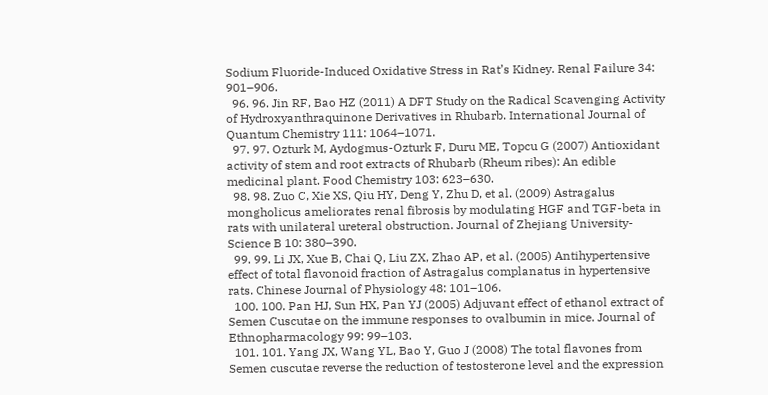Sodium Fluoride-Induced Oxidative Stress in Rat’s Kidney. Renal Failure 34: 901–906.
  96. 96. Jin RF, Bao HZ (2011) A DFT Study on the Radical Scavenging Activity of Hydroxyanthraquinone Derivatives in Rhubarb. International Journal of Quantum Chemistry 111: 1064–1071.
  97. 97. Ozturk M, Aydogmus-Ozturk F, Duru ME, Topcu G (2007) Antioxidant activity of stem and root extracts of Rhubarb (Rheum ribes): An edible medicinal plant. Food Chemistry 103: 623–630.
  98. 98. Zuo C, Xie XS, Qiu HY, Deng Y, Zhu D, et al. (2009) Astragalus mongholicus ameliorates renal fibrosis by modulating HGF and TGF-beta in rats with unilateral ureteral obstruction. Journal of Zhejiang University-Science B 10: 380–390.
  99. 99. Li JX, Xue B, Chai Q, Liu ZX, Zhao AP, et al. (2005) Antihypertensive effect of total flavonoid fraction of Astragalus complanatus in hypertensive rats. Chinese Journal of Physiology 48: 101–106.
  100. 100. Pan HJ, Sun HX, Pan YJ (2005) Adjuvant effect of ethanol extract of Semen Cuscutae on the immune responses to ovalbumin in mice. Journal of Ethnopharmacology 99: 99–103.
  101. 101. Yang JX, Wang YL, Bao Y, Guo J (2008) The total flavones from Semen cuscutae reverse the reduction of testosterone level and the expression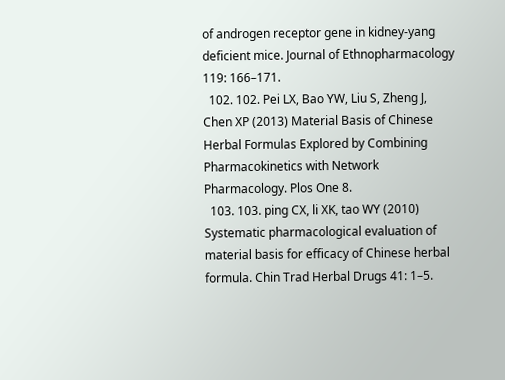of androgen receptor gene in kidney-yang deficient mice. Journal of Ethnopharmacology 119: 166–171.
  102. 102. Pei LX, Bao YW, Liu S, Zheng J, Chen XP (2013) Material Basis of Chinese Herbal Formulas Explored by Combining Pharmacokinetics with Network Pharmacology. Plos One 8.
  103. 103. ping CX, li XK, tao WY (2010) Systematic pharmacological evaluation of material basis for efficacy of Chinese herbal formula. Chin Trad Herbal Drugs 41: 1–5.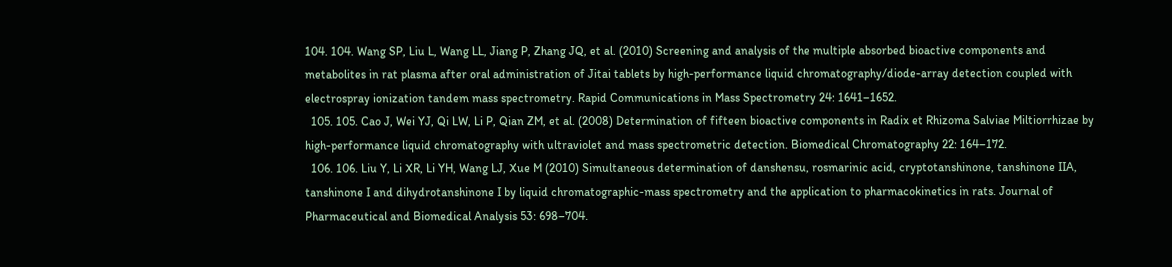104. 104. Wang SP, Liu L, Wang LL, Jiang P, Zhang JQ, et al. (2010) Screening and analysis of the multiple absorbed bioactive components and metabolites in rat plasma after oral administration of Jitai tablets by high-performance liquid chromatography/diode-array detection coupled with electrospray ionization tandem mass spectrometry. Rapid Communications in Mass Spectrometry 24: 1641–1652.
  105. 105. Cao J, Wei YJ, Qi LW, Li P, Qian ZM, et al. (2008) Determination of fifteen bioactive components in Radix et Rhizoma Salviae Miltiorrhizae by high-performance liquid chromatography with ultraviolet and mass spectrometric detection. Biomedical Chromatography 22: 164–172.
  106. 106. Liu Y, Li XR, Li YH, Wang LJ, Xue M (2010) Simultaneous determination of danshensu, rosmarinic acid, cryptotanshinone, tanshinone IIA, tanshinone I and dihydrotanshinone I by liquid chromatographic-mass spectrometry and the application to pharmacokinetics in rats. Journal of Pharmaceutical and Biomedical Analysis 53: 698–704.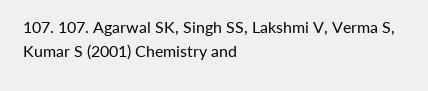107. 107. Agarwal SK, Singh SS, Lakshmi V, Verma S, Kumar S (2001) Chemistry and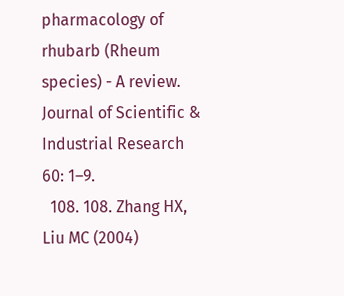pharmacology of rhubarb (Rheum species) - A review. Journal of Scientific & Industrial Research 60: 1–9.
  108. 108. Zhang HX, Liu MC (2004)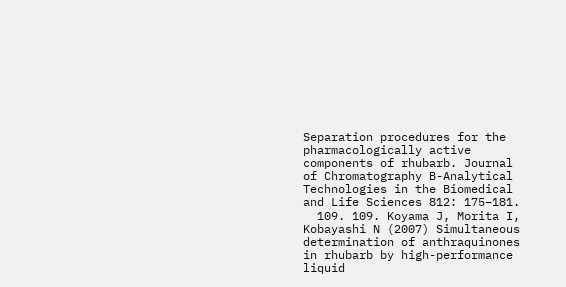Separation procedures for the pharmacologically active components of rhubarb. Journal of Chromatography B-Analytical Technologies in the Biomedical and Life Sciences 812: 175–181.
  109. 109. Koyama J, Morita I, Kobayashi N (2007) Simultaneous determination of anthraquinones in rhubarb by high-performance liquid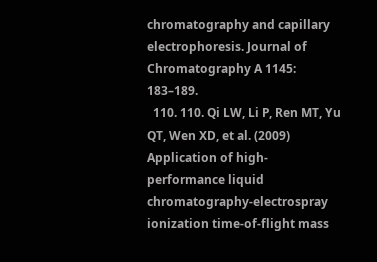chromatography and capillary electrophoresis. Journal of Chromatography A 1145: 183–189.
  110. 110. Qi LW, Li P, Ren MT, Yu QT, Wen XD, et al. (2009) Application of high-performance liquid chromatography-electrospray ionization time-of-flight mass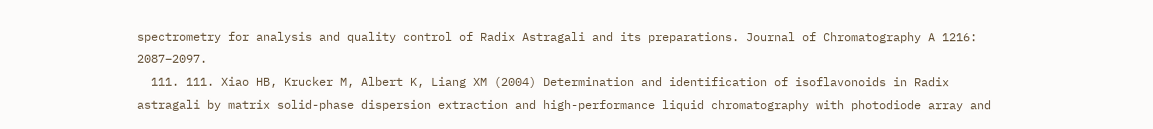spectrometry for analysis and quality control of Radix Astragali and its preparations. Journal of Chromatography A 1216: 2087–2097.
  111. 111. Xiao HB, Krucker M, Albert K, Liang XM (2004) Determination and identification of isoflavonoids in Radix astragali by matrix solid-phase dispersion extraction and high-performance liquid chromatography with photodiode array and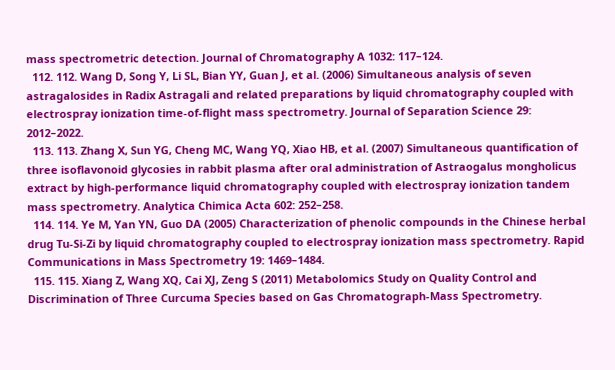mass spectrometric detection. Journal of Chromatography A 1032: 117–124.
  112. 112. Wang D, Song Y, Li SL, Bian YY, Guan J, et al. (2006) Simultaneous analysis of seven astragalosides in Radix Astragali and related preparations by liquid chromatography coupled with electrospray ionization time-of-flight mass spectrometry. Journal of Separation Science 29: 2012–2022.
  113. 113. Zhang X, Sun YG, Cheng MC, Wang YQ, Xiao HB, et al. (2007) Simultaneous quantification of three isoflavonoid glycosies in rabbit plasma after oral administration of Astraogalus mongholicus extract by high-performance liquid chromatography coupled with electrospray ionization tandem mass spectrometry. Analytica Chimica Acta 602: 252–258.
  114. 114. Ye M, Yan YN, Guo DA (2005) Characterization of phenolic compounds in the Chinese herbal drug Tu-Si-Zi by liquid chromatography coupled to electrospray ionization mass spectrometry. Rapid Communications in Mass Spectrometry 19: 1469–1484.
  115. 115. Xiang Z, Wang XQ, Cai XJ, Zeng S (2011) Metabolomics Study on Quality Control and Discrimination of Three Curcuma Species based on Gas Chromatograph-Mass Spectrometry.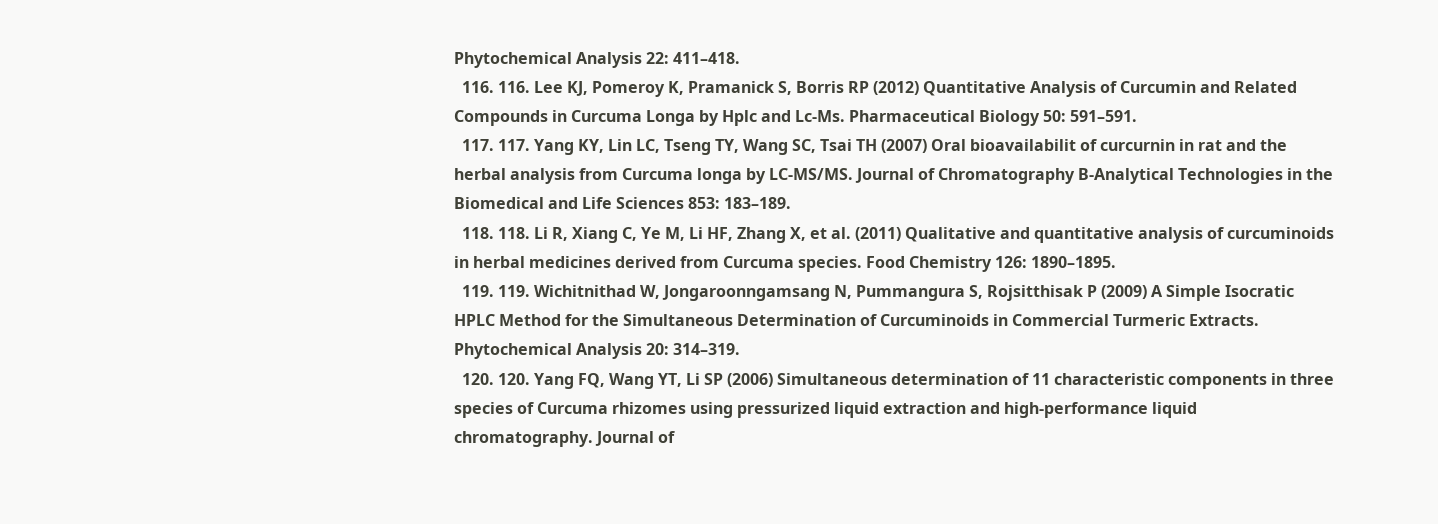Phytochemical Analysis 22: 411–418.
  116. 116. Lee KJ, Pomeroy K, Pramanick S, Borris RP (2012) Quantitative Analysis of Curcumin and Related Compounds in Curcuma Longa by Hplc and Lc-Ms. Pharmaceutical Biology 50: 591–591.
  117. 117. Yang KY, Lin LC, Tseng TY, Wang SC, Tsai TH (2007) Oral bioavailabilit of curcurnin in rat and the herbal analysis from Curcuma longa by LC-MS/MS. Journal of Chromatography B-Analytical Technologies in the Biomedical and Life Sciences 853: 183–189.
  118. 118. Li R, Xiang C, Ye M, Li HF, Zhang X, et al. (2011) Qualitative and quantitative analysis of curcuminoids in herbal medicines derived from Curcuma species. Food Chemistry 126: 1890–1895.
  119. 119. Wichitnithad W, Jongaroonngamsang N, Pummangura S, Rojsitthisak P (2009) A Simple Isocratic HPLC Method for the Simultaneous Determination of Curcuminoids in Commercial Turmeric Extracts. Phytochemical Analysis 20: 314–319.
  120. 120. Yang FQ, Wang YT, Li SP (2006) Simultaneous determination of 11 characteristic components in three species of Curcuma rhizomes using pressurized liquid extraction and high-performance liquid chromatography. Journal of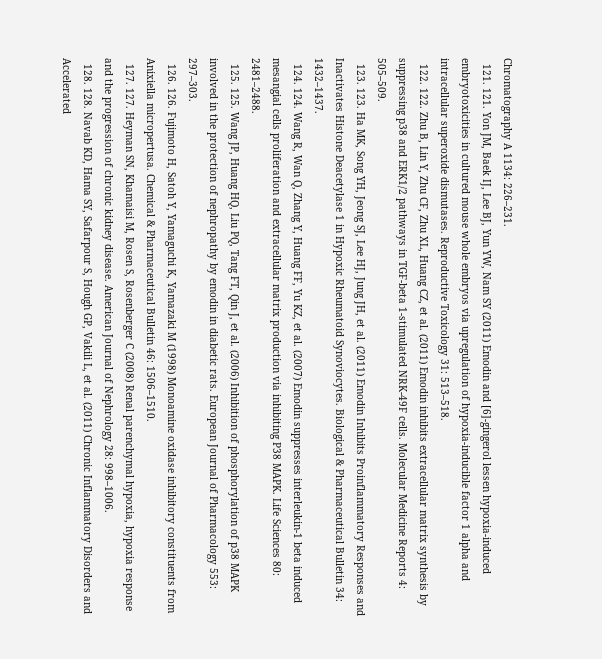Chromatography A 1134: 226–231.
  121. 121. Yon JM, Baek IJ, Lee BJ, Yun YW, Nam SY (2011) Emodin and [6]-gingerol lessen hypoxia-induced embryotoxicities in cultured mouse whole embryos via upregulation of hypoxia-inducible factor 1 alpha and intracellular superoxide dismutases. Reproductive Toxicology 31: 513–518.
  122. 122. Zhu B, Lin Y, Zhu CF, Zhu XL, Huang CZ, et al. (2011) Emodin inhibits extracellular matrix synthesis by suppressing p38 and ERK1/2 pathways in TGF-beta 1-stimulated NRK-49F cells. Molecular Medicine Reports 4: 505–509.
  123. 123. Ha MK, Song YH, Jeong SJ, Lee HJ, Jung JH, et al. (2011) Emodin Inhibits Proinflammatory Responses and Inactivates Histone Deacetylase 1 in Hypoxic Rheumatoid Synoviocytes. Biological & Pharmaceutical Bulletin 34: 1432–1437.
  124. 124. Wang R, Wan Q, Zhang Y, Huang FF, Yu KZ, et al. (2007) Emodin suppresses interleukin-1 beta induced mesangial cells proliferation and extracellular matrix production via inhibiting P38 MAPK. Life Sciences 80: 2481–2488.
  125. 125. Wang JP, Huang HQ, Liu PQ, Tang FT, Qin J, et al. (2006) Inhibition of phosphorylation of p38 MAPK involved in the protection of nephropathy by emodin in diabetic rats. European Journal of Pharmacology 553: 297–303.
  126. 126. Fujimoto H, Satoh Y, Yamaguchi K, Yamazaki M (1998) Monoamine oxidase inhibitory constituents from Anixiella micropertusa. Chemical & Pharmaceutical Bulletin 46: 1506–1510.
  127. 127. Heyman SN, Khamaisi M, Rosen S, Rosenberger C (2008) Renal parenchymal hypoxia, hypoxia response and the progression of chronic kidney disease. American Journal of Nephrology 28: 998–1006.
  128. 128. Navab KD, Hama SY, Safarpour S, Hough GP, Vakili L, et al. (2011) Chronic Inflammatory Disorders and Accelerated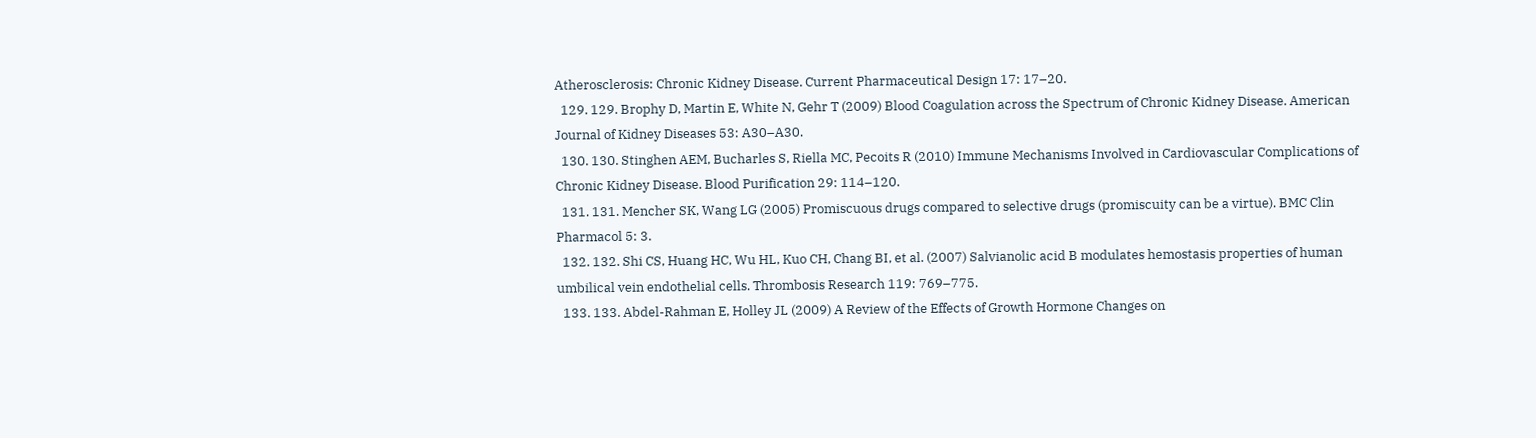Atherosclerosis: Chronic Kidney Disease. Current Pharmaceutical Design 17: 17–20.
  129. 129. Brophy D, Martin E, White N, Gehr T (2009) Blood Coagulation across the Spectrum of Chronic Kidney Disease. American Journal of Kidney Diseases 53: A30–A30.
  130. 130. Stinghen AEM, Bucharles S, Riella MC, Pecoits R (2010) Immune Mechanisms Involved in Cardiovascular Complications of Chronic Kidney Disease. Blood Purification 29: 114–120.
  131. 131. Mencher SK, Wang LG (2005) Promiscuous drugs compared to selective drugs (promiscuity can be a virtue). BMC Clin Pharmacol 5: 3.
  132. 132. Shi CS, Huang HC, Wu HL, Kuo CH, Chang BI, et al. (2007) Salvianolic acid B modulates hemostasis properties of human umbilical vein endothelial cells. Thrombosis Research 119: 769–775.
  133. 133. Abdel-Rahman E, Holley JL (2009) A Review of the Effects of Growth Hormone Changes on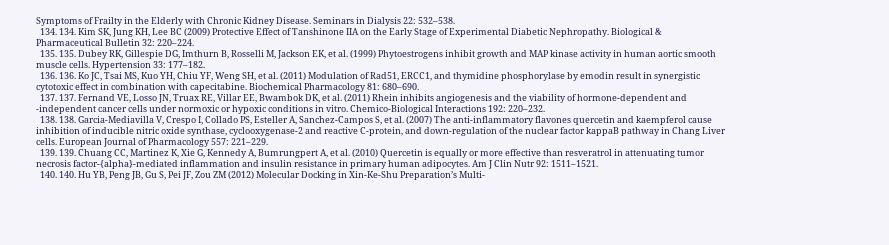Symptoms of Frailty in the Elderly with Chronic Kidney Disease. Seminars in Dialysis 22: 532–538.
  134. 134. Kim SK, Jung KH, Lee BC (2009) Protective Effect of Tanshinone IIA on the Early Stage of Experimental Diabetic Nephropathy. Biological & Pharmaceutical Bulletin 32: 220–224.
  135. 135. Dubey RK, Gillespie DG, Imthurn B, Rosselli M, Jackson EK, et al. (1999) Phytoestrogens inhibit growth and MAP kinase activity in human aortic smooth muscle cells. Hypertension 33: 177–182.
  136. 136. Ko JC, Tsai MS, Kuo YH, Chiu YF, Weng SH, et al. (2011) Modulation of Rad51, ERCC1, and thymidine phosphorylase by emodin result in synergistic cytotoxic effect in combination with capecitabine. Biochemical Pharmacology 81: 680–690.
  137. 137. Fernand VE, Losso JN, Truax RE, Villar EE, Bwambok DK, et al. (2011) Rhein inhibits angiogenesis and the viability of hormone-dependent and -independent cancer cells under normoxic or hypoxic conditions in vitro. Chemico-Biological Interactions 192: 220–232.
  138. 138. Garcia-Mediavilla V, Crespo I, Collado PS, Esteller A, Sanchez-Campos S, et al. (2007) The anti-inflammatory flavones quercetin and kaempferol cause inhibition of inducible nitric oxide synthase, cyclooxygenase-2 and reactive C-protein, and down-regulation of the nuclear factor kappaB pathway in Chang Liver cells. European Journal of Pharmacology 557: 221–229.
  139. 139. Chuang CC, Martinez K, Xie G, Kennedy A, Bumrungpert A, et al. (2010) Quercetin is equally or more effective than resveratrol in attenuating tumor necrosis factor-{alpha}-mediated inflammation and insulin resistance in primary human adipocytes. Am J Clin Nutr 92: 1511–1521.
  140. 140. Hu YB, Peng JB, Gu S, Pei JF, Zou ZM (2012) Molecular Docking in Xin-Ke-Shu Preparation’s Multi-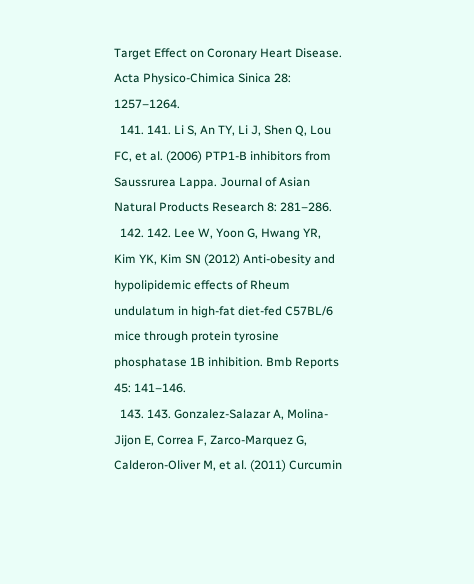Target Effect on Coronary Heart Disease. Acta Physico-Chimica Sinica 28: 1257–1264.
  141. 141. Li S, An TY, Li J, Shen Q, Lou FC, et al. (2006) PTP1-B inhibitors from Saussrurea Lappa. Journal of Asian Natural Products Research 8: 281–286.
  142. 142. Lee W, Yoon G, Hwang YR, Kim YK, Kim SN (2012) Anti-obesity and hypolipidemic effects of Rheum undulatum in high-fat diet-fed C57BL/6 mice through protein tyrosine phosphatase 1B inhibition. Bmb Reports 45: 141–146.
  143. 143. Gonzalez-Salazar A, Molina-Jijon E, Correa F, Zarco-Marquez G, Calderon-Oliver M, et al. (2011) Curcumin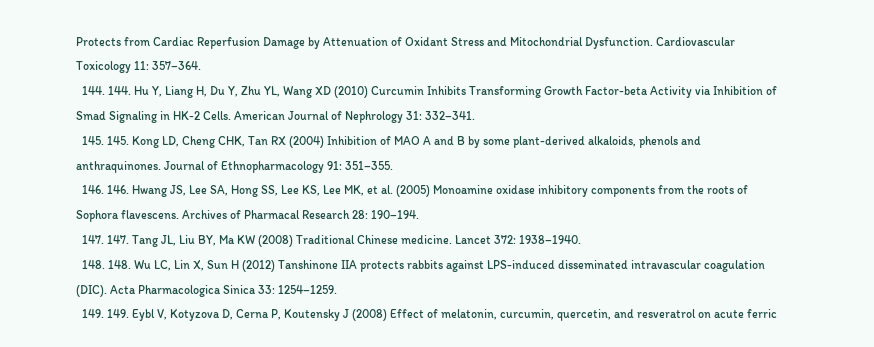Protects from Cardiac Reperfusion Damage by Attenuation of Oxidant Stress and Mitochondrial Dysfunction. Cardiovascular Toxicology 11: 357–364.
  144. 144. Hu Y, Liang H, Du Y, Zhu YL, Wang XD (2010) Curcumin Inhibits Transforming Growth Factor-beta Activity via Inhibition of Smad Signaling in HK-2 Cells. American Journal of Nephrology 31: 332–341.
  145. 145. Kong LD, Cheng CHK, Tan RX (2004) Inhibition of MAO A and B by some plant-derived alkaloids, phenols and anthraquinones. Journal of Ethnopharmacology 91: 351–355.
  146. 146. Hwang JS, Lee SA, Hong SS, Lee KS, Lee MK, et al. (2005) Monoamine oxidase inhibitory components from the roots of Sophora flavescens. Archives of Pharmacal Research 28: 190–194.
  147. 147. Tang JL, Liu BY, Ma KW (2008) Traditional Chinese medicine. Lancet 372: 1938–1940.
  148. 148. Wu LC, Lin X, Sun H (2012) Tanshinone IIA protects rabbits against LPS-induced disseminated intravascular coagulation (DIC). Acta Pharmacologica Sinica 33: 1254–1259.
  149. 149. Eybl V, Kotyzova D, Cerna P, Koutensky J (2008) Effect of melatonin, curcumin, quercetin, and resveratrol on acute ferric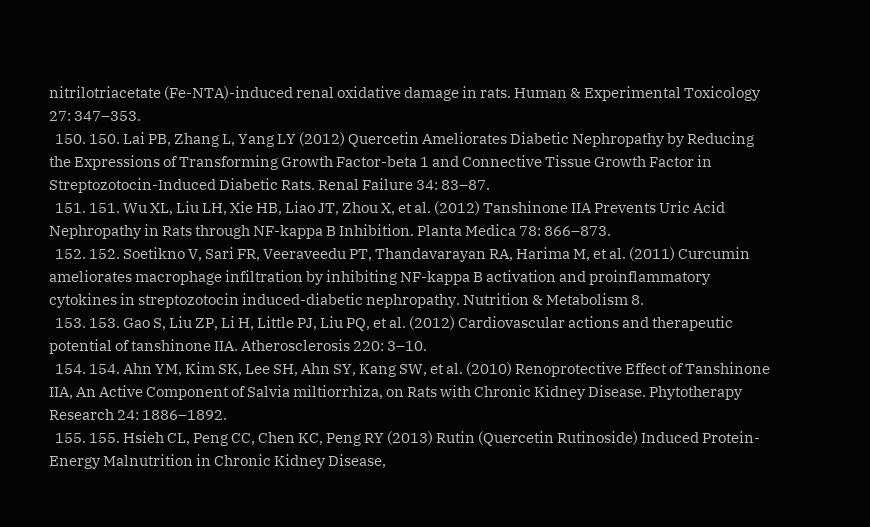nitrilotriacetate (Fe-NTA)-induced renal oxidative damage in rats. Human & Experimental Toxicology 27: 347–353.
  150. 150. Lai PB, Zhang L, Yang LY (2012) Quercetin Ameliorates Diabetic Nephropathy by Reducing the Expressions of Transforming Growth Factor-beta 1 and Connective Tissue Growth Factor in Streptozotocin-Induced Diabetic Rats. Renal Failure 34: 83–87.
  151. 151. Wu XL, Liu LH, Xie HB, Liao JT, Zhou X, et al. (2012) Tanshinone IIA Prevents Uric Acid Nephropathy in Rats through NF-kappa B Inhibition. Planta Medica 78: 866–873.
  152. 152. Soetikno V, Sari FR, Veeraveedu PT, Thandavarayan RA, Harima M, et al. (2011) Curcumin ameliorates macrophage infiltration by inhibiting NF-kappa B activation and proinflammatory cytokines in streptozotocin induced-diabetic nephropathy. Nutrition & Metabolism 8.
  153. 153. Gao S, Liu ZP, Li H, Little PJ, Liu PQ, et al. (2012) Cardiovascular actions and therapeutic potential of tanshinone IIA. Atherosclerosis 220: 3–10.
  154. 154. Ahn YM, Kim SK, Lee SH, Ahn SY, Kang SW, et al. (2010) Renoprotective Effect of Tanshinone IIA, An Active Component of Salvia miltiorrhiza, on Rats with Chronic Kidney Disease. Phytotherapy Research 24: 1886–1892.
  155. 155. Hsieh CL, Peng CC, Chen KC, Peng RY (2013) Rutin (Quercetin Rutinoside) Induced Protein-Energy Malnutrition in Chronic Kidney Disease,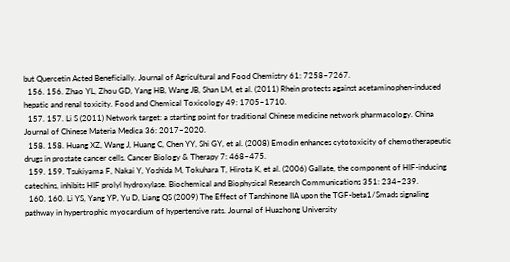but Quercetin Acted Beneficially. Journal of Agricultural and Food Chemistry 61: 7258–7267.
  156. 156. Zhao YL, Zhou GD, Yang HB, Wang JB, Shan LM, et al. (2011) Rhein protects against acetaminophen-induced hepatic and renal toxicity. Food and Chemical Toxicology 49: 1705–1710.
  157. 157. Li S (2011) Network target: a starting point for traditional Chinese medicine network pharmacology. China Journal of Chinese Materia Medica 36: 2017–2020.
  158. 158. Huang XZ, Wang J, Huang C, Chen YY, Shi GY, et al. (2008) Emodin enhances cytotoxicity of chemotherapeutic drugs in prostate cancer cells. Cancer Biology & Therapy 7: 468–475.
  159. 159. Tsukiyama F, Nakai Y, Yoshida M, Tokuhara T, Hirota K, et al. (2006) Gallate, the component of HIF-inducing catechins, inhibits HIF prolyl hydroxylase. Biochemical and Biophysical Research Communications 351: 234–239.
  160. 160. Li YS, Yang YP, Yu D, Liang QS (2009) The Effect of Tanshinone IIA upon the TGF-beta1/Smads signaling pathway in hypertrophic myocardium of hypertensive rats. Journal of Huazhong University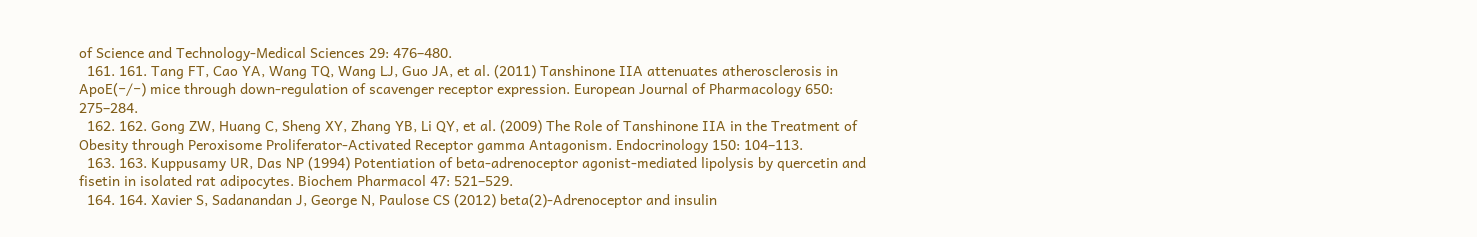of Science and Technology-Medical Sciences 29: 476–480.
  161. 161. Tang FT, Cao YA, Wang TQ, Wang LJ, Guo JA, et al. (2011) Tanshinone IIA attenuates atherosclerosis in ApoE(−/−) mice through down-regulation of scavenger receptor expression. European Journal of Pharmacology 650: 275–284.
  162. 162. Gong ZW, Huang C, Sheng XY, Zhang YB, Li QY, et al. (2009) The Role of Tanshinone IIA in the Treatment of Obesity through Peroxisome Proliferator-Activated Receptor gamma Antagonism. Endocrinology 150: 104–113.
  163. 163. Kuppusamy UR, Das NP (1994) Potentiation of beta-adrenoceptor agonist-mediated lipolysis by quercetin and fisetin in isolated rat adipocytes. Biochem Pharmacol 47: 521–529.
  164. 164. Xavier S, Sadanandan J, George N, Paulose CS (2012) beta(2)-Adrenoceptor and insulin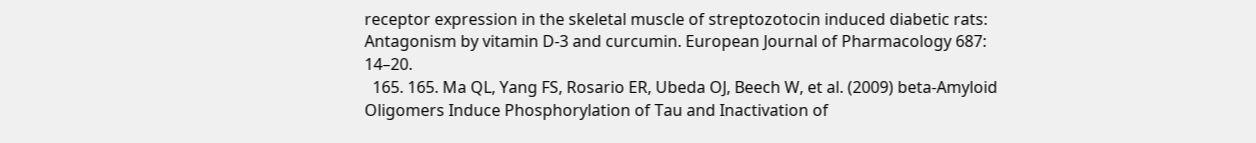receptor expression in the skeletal muscle of streptozotocin induced diabetic rats: Antagonism by vitamin D-3 and curcumin. European Journal of Pharmacology 687: 14–20.
  165. 165. Ma QL, Yang FS, Rosario ER, Ubeda OJ, Beech W, et al. (2009) beta-Amyloid Oligomers Induce Phosphorylation of Tau and Inactivation of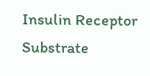Insulin Receptor Substrate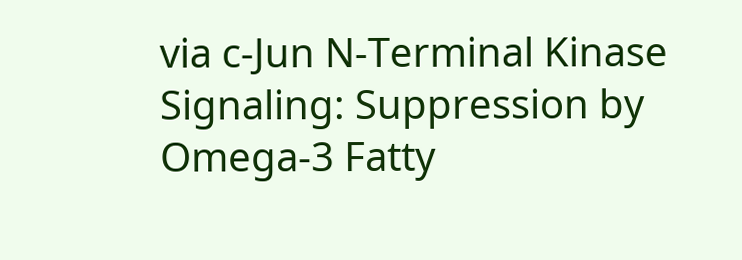via c-Jun N-Terminal Kinase Signaling: Suppression by Omega-3 Fatty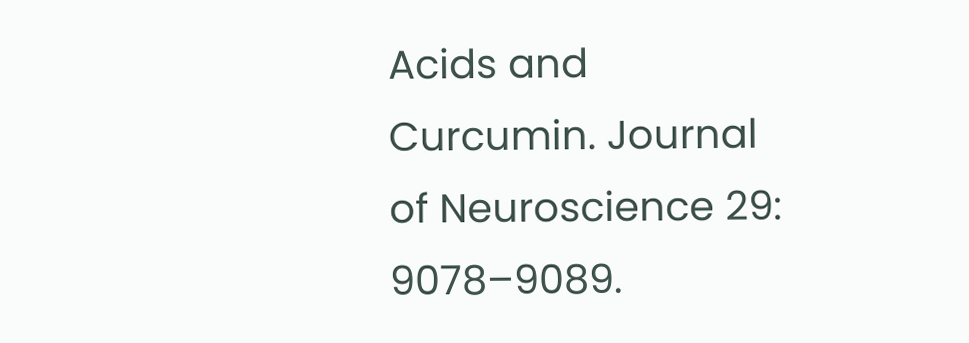Acids and Curcumin. Journal of Neuroscience 29: 9078–9089.